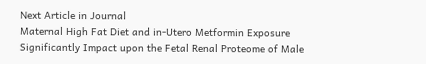Next Article in Journal
Maternal High Fat Diet and in-Utero Metformin Exposure Significantly Impact upon the Fetal Renal Proteome of Male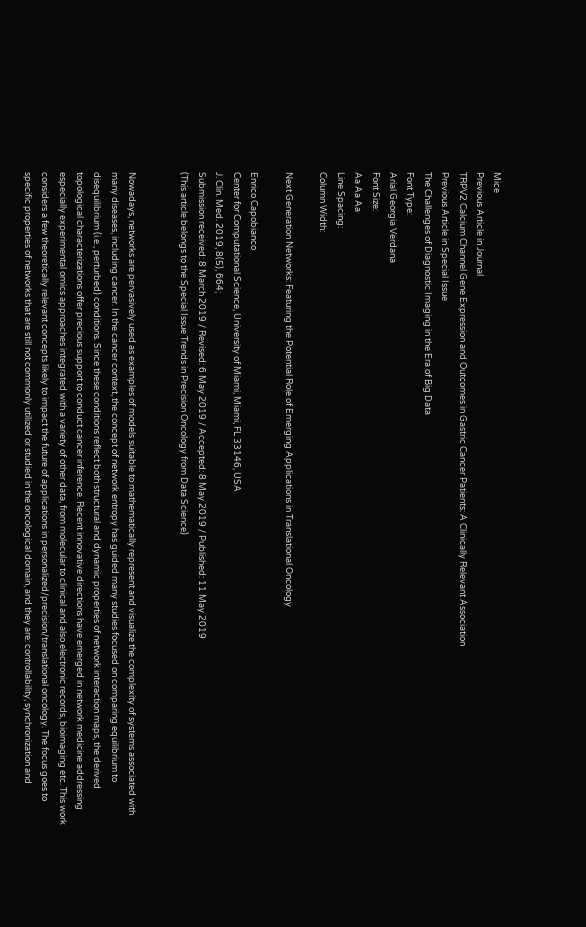Mice
Previous Article in Journal
TRPV2 Calcium Channel Gene Expression and Outcomes in Gastric Cancer Patients: A Clinically Relevant Association
Previous Article in Special Issue
The Challenges of Diagnostic Imaging in the Era of Big Data
Font Type:
Arial Georgia Verdana
Font Size:
Aa Aa Aa
Line Spacing:
Column Width:

Next Generation Networks: Featuring the Potential Role of Emerging Applications in Translational Oncology

Enrico Capobianco
Center for Computational Science, University of Miami, Miami, FL 33146, USA
J. Clin. Med. 2019, 8(5), 664;
Submission received: 8 March 2019 / Revised: 6 May 2019 / Accepted: 8 May 2019 / Published: 11 May 2019
(This article belongs to the Special Issue Trends in Precision Oncology from Data Science)


Nowadays, networks are pervasively used as examples of models suitable to mathematically represent and visualize the complexity of systems associated with many diseases, including cancer. In the cancer context, the concept of network entropy has guided many studies focused on comparing equilibrium to disequilibrium (i.e., perturbed) conditions. Since these conditions reflect both structural and dynamic properties of network interaction maps, the derived topological characterizations offer precious support to conduct cancer inference. Recent innovative directions have emerged in network medicine addressing especially experimental omics approaches integrated with a variety of other data, from molecular to clinical and also electronic records, bioimaging etc. This work considers a few theoretically relevant concepts likely to impact the future of applications in personalized/precision/translational oncology. The focus goes to specific properties of networks that are still not commonly utilized or studied in the oncological domain, and they are: controllability, synchronization and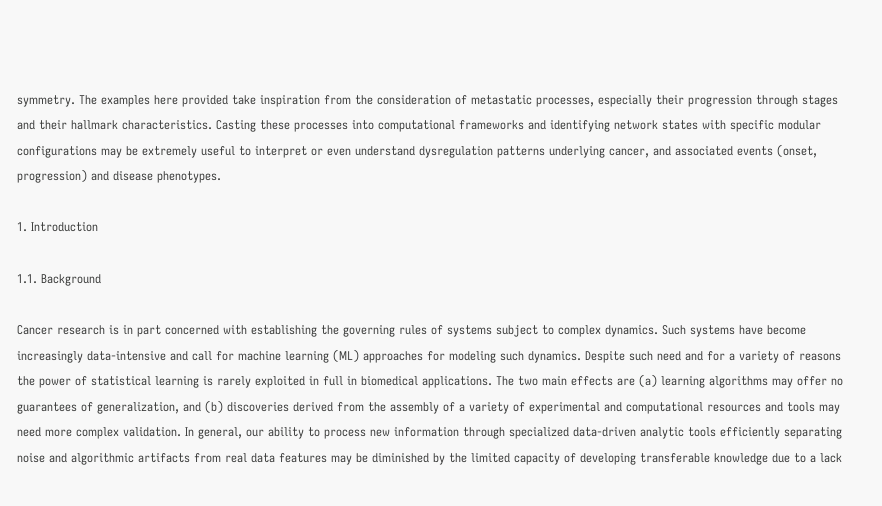symmetry. The examples here provided take inspiration from the consideration of metastatic processes, especially their progression through stages and their hallmark characteristics. Casting these processes into computational frameworks and identifying network states with specific modular configurations may be extremely useful to interpret or even understand dysregulation patterns underlying cancer, and associated events (onset, progression) and disease phenotypes.

1. Introduction

1.1. Background

Cancer research is in part concerned with establishing the governing rules of systems subject to complex dynamics. Such systems have become increasingly data-intensive and call for machine learning (ML) approaches for modeling such dynamics. Despite such need and for a variety of reasons the power of statistical learning is rarely exploited in full in biomedical applications. The two main effects are (a) learning algorithms may offer no guarantees of generalization, and (b) discoveries derived from the assembly of a variety of experimental and computational resources and tools may need more complex validation. In general, our ability to process new information through specialized data-driven analytic tools efficiently separating noise and algorithmic artifacts from real data features may be diminished by the limited capacity of developing transferable knowledge due to a lack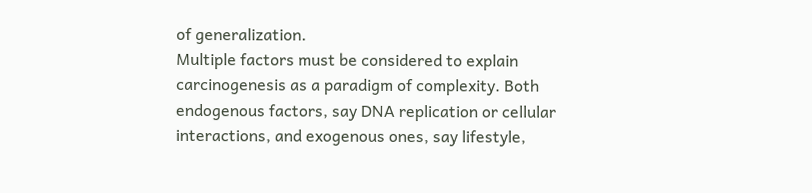of generalization.
Multiple factors must be considered to explain carcinogenesis as a paradigm of complexity. Both endogenous factors, say DNA replication or cellular interactions, and exogenous ones, say lifestyle,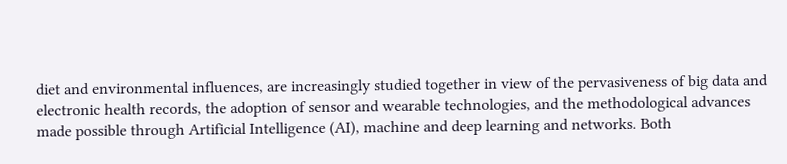diet and environmental influences, are increasingly studied together in view of the pervasiveness of big data and electronic health records, the adoption of sensor and wearable technologies, and the methodological advances made possible through Artificial Intelligence (AI), machine and deep learning and networks. Both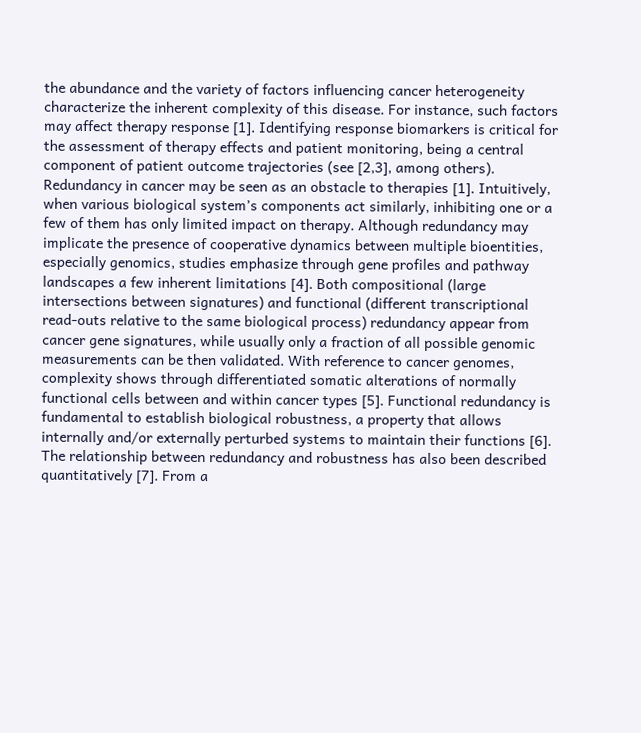the abundance and the variety of factors influencing cancer heterogeneity characterize the inherent complexity of this disease. For instance, such factors may affect therapy response [1]. Identifying response biomarkers is critical for the assessment of therapy effects and patient monitoring, being a central component of patient outcome trajectories (see [2,3], among others).
Redundancy in cancer may be seen as an obstacle to therapies [1]. Intuitively, when various biological system’s components act similarly, inhibiting one or a few of them has only limited impact on therapy. Although redundancy may implicate the presence of cooperative dynamics between multiple bioentities, especially genomics, studies emphasize through gene profiles and pathway landscapes a few inherent limitations [4]. Both compositional (large intersections between signatures) and functional (different transcriptional read-outs relative to the same biological process) redundancy appear from cancer gene signatures, while usually only a fraction of all possible genomic measurements can be then validated. With reference to cancer genomes, complexity shows through differentiated somatic alterations of normally functional cells between and within cancer types [5]. Functional redundancy is fundamental to establish biological robustness, a property that allows internally and/or externally perturbed systems to maintain their functions [6]. The relationship between redundancy and robustness has also been described quantitatively [7]. From a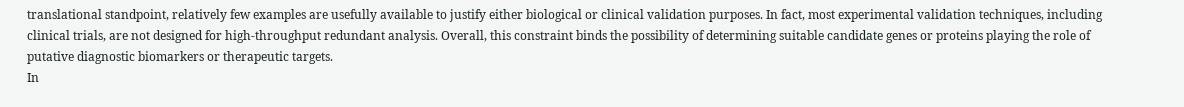translational standpoint, relatively few examples are usefully available to justify either biological or clinical validation purposes. In fact, most experimental validation techniques, including clinical trials, are not designed for high-throughput redundant analysis. Overall, this constraint binds the possibility of determining suitable candidate genes or proteins playing the role of putative diagnostic biomarkers or therapeutic targets.
In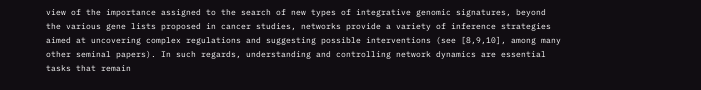view of the importance assigned to the search of new types of integrative genomic signatures, beyond the various gene lists proposed in cancer studies, networks provide a variety of inference strategies aimed at uncovering complex regulations and suggesting possible interventions (see [8,9,10], among many other seminal papers). In such regards, understanding and controlling network dynamics are essential tasks that remain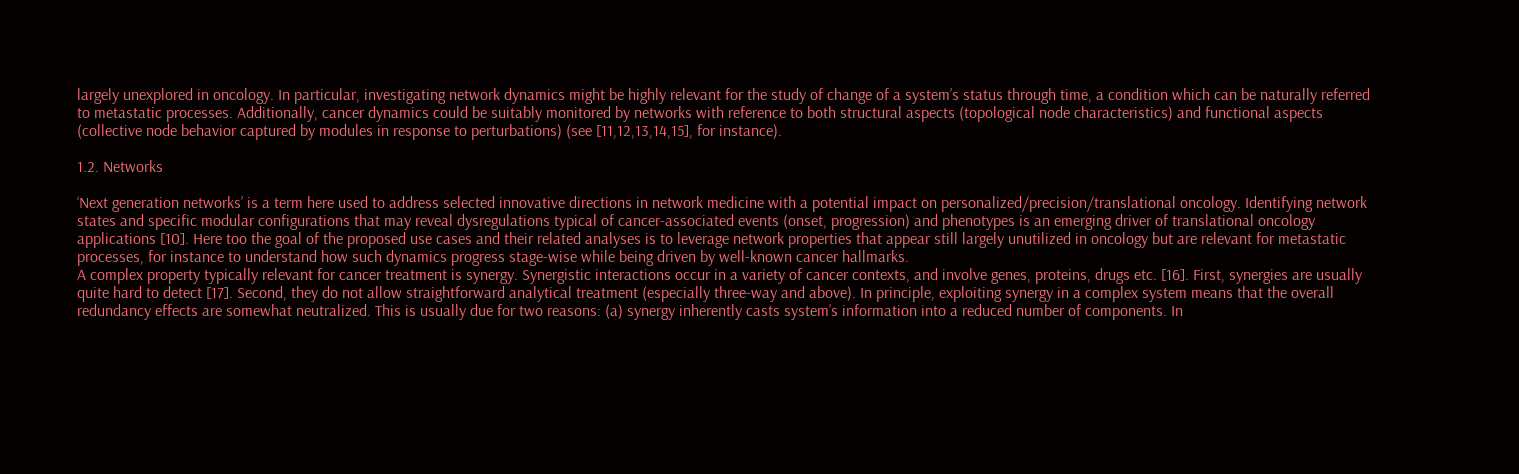largely unexplored in oncology. In particular, investigating network dynamics might be highly relevant for the study of change of a system’s status through time, a condition which can be naturally referred to metastatic processes. Additionally, cancer dynamics could be suitably monitored by networks with reference to both structural aspects (topological node characteristics) and functional aspects (collective node behavior captured by modules in response to perturbations) (see [11,12,13,14,15], for instance).

1.2. Networks

‘Next generation networks’ is a term here used to address selected innovative directions in network medicine with a potential impact on personalized/precision/translational oncology. Identifying network states and specific modular configurations that may reveal dysregulations typical of cancer-associated events (onset, progression) and phenotypes is an emerging driver of translational oncology applications [10]. Here too the goal of the proposed use cases and their related analyses is to leverage network properties that appear still largely unutilized in oncology but are relevant for metastatic processes, for instance to understand how such dynamics progress stage-wise while being driven by well-known cancer hallmarks.
A complex property typically relevant for cancer treatment is synergy. Synergistic interactions occur in a variety of cancer contexts, and involve genes, proteins, drugs etc. [16]. First, synergies are usually quite hard to detect [17]. Second, they do not allow straightforward analytical treatment (especially three-way and above). In principle, exploiting synergy in a complex system means that the overall redundancy effects are somewhat neutralized. This is usually due for two reasons: (a) synergy inherently casts system’s information into a reduced number of components. In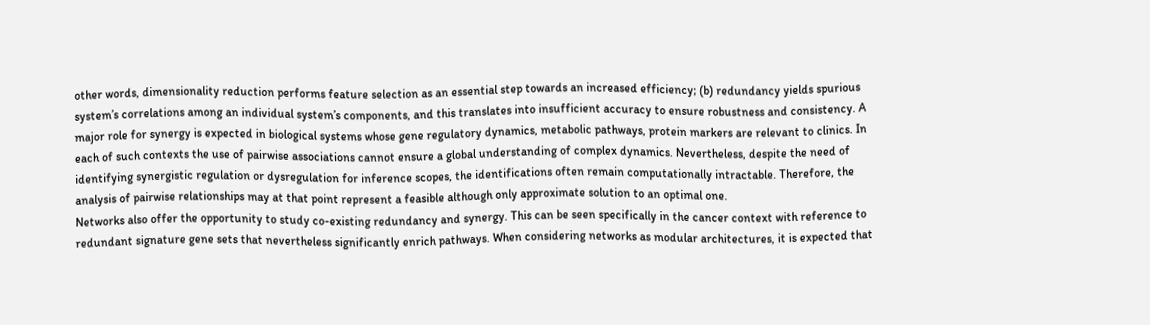other words, dimensionality reduction performs feature selection as an essential step towards an increased efficiency; (b) redundancy yields spurious system’s correlations among an individual system’s components, and this translates into insufficient accuracy to ensure robustness and consistency. A major role for synergy is expected in biological systems whose gene regulatory dynamics, metabolic pathways, protein markers are relevant to clinics. In each of such contexts the use of pairwise associations cannot ensure a global understanding of complex dynamics. Nevertheless, despite the need of identifying synergistic regulation or dysregulation for inference scopes, the identifications often remain computationally intractable. Therefore, the analysis of pairwise relationships may at that point represent a feasible although only approximate solution to an optimal one.
Networks also offer the opportunity to study co-existing redundancy and synergy. This can be seen specifically in the cancer context with reference to redundant signature gene sets that nevertheless significantly enrich pathways. When considering networks as modular architectures, it is expected that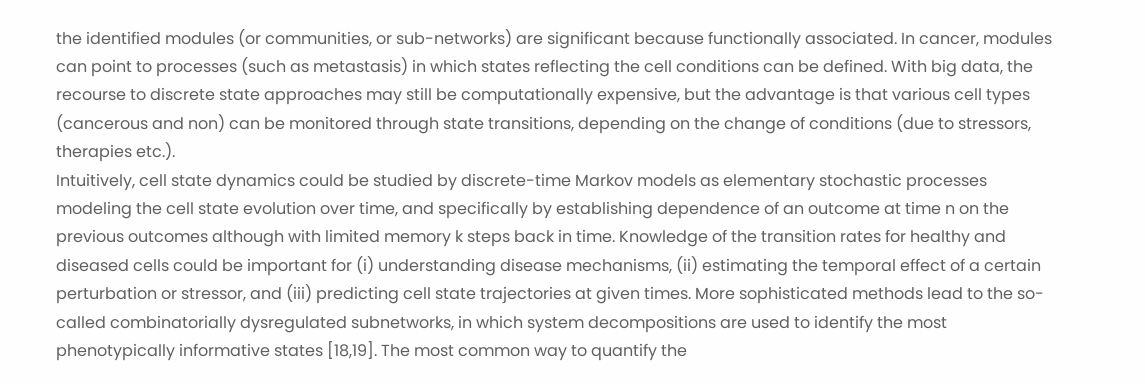the identified modules (or communities, or sub-networks) are significant because functionally associated. In cancer, modules can point to processes (such as metastasis) in which states reflecting the cell conditions can be defined. With big data, the recourse to discrete state approaches may still be computationally expensive, but the advantage is that various cell types (cancerous and non) can be monitored through state transitions, depending on the change of conditions (due to stressors, therapies etc.).
Intuitively, cell state dynamics could be studied by discrete-time Markov models as elementary stochastic processes modeling the cell state evolution over time, and specifically by establishing dependence of an outcome at time n on the previous outcomes although with limited memory k steps back in time. Knowledge of the transition rates for healthy and diseased cells could be important for (i) understanding disease mechanisms, (ii) estimating the temporal effect of a certain perturbation or stressor, and (iii) predicting cell state trajectories at given times. More sophisticated methods lead to the so-called combinatorially dysregulated subnetworks, in which system decompositions are used to identify the most phenotypically informative states [18,19]. The most common way to quantify the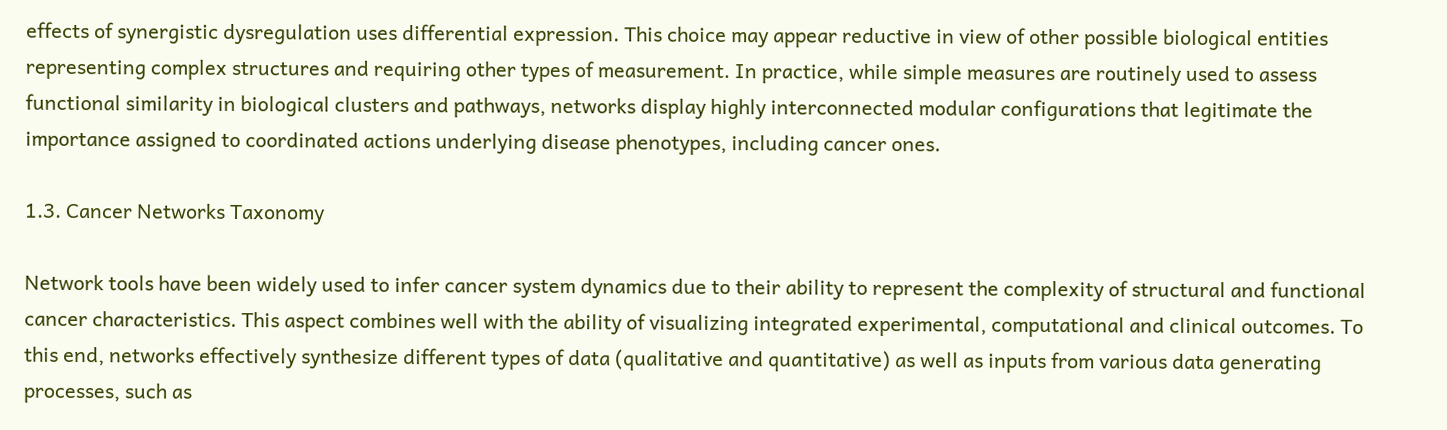effects of synergistic dysregulation uses differential expression. This choice may appear reductive in view of other possible biological entities representing complex structures and requiring other types of measurement. In practice, while simple measures are routinely used to assess functional similarity in biological clusters and pathways, networks display highly interconnected modular configurations that legitimate the importance assigned to coordinated actions underlying disease phenotypes, including cancer ones.

1.3. Cancer Networks Taxonomy

Network tools have been widely used to infer cancer system dynamics due to their ability to represent the complexity of structural and functional cancer characteristics. This aspect combines well with the ability of visualizing integrated experimental, computational and clinical outcomes. To this end, networks effectively synthesize different types of data (qualitative and quantitative) as well as inputs from various data generating processes, such as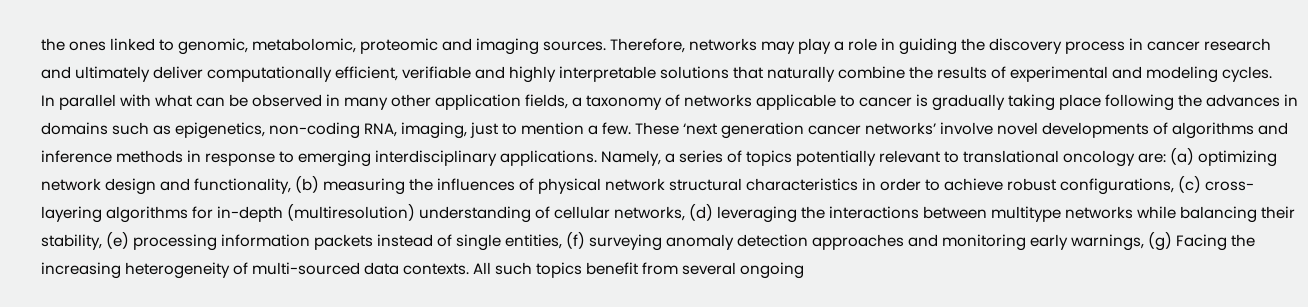the ones linked to genomic, metabolomic, proteomic and imaging sources. Therefore, networks may play a role in guiding the discovery process in cancer research and ultimately deliver computationally efficient, verifiable and highly interpretable solutions that naturally combine the results of experimental and modeling cycles.
In parallel with what can be observed in many other application fields, a taxonomy of networks applicable to cancer is gradually taking place following the advances in domains such as epigenetics, non-coding RNA, imaging, just to mention a few. These ‘next generation cancer networks’ involve novel developments of algorithms and inference methods in response to emerging interdisciplinary applications. Namely, a series of topics potentially relevant to translational oncology are: (a) optimizing network design and functionality, (b) measuring the influences of physical network structural characteristics in order to achieve robust configurations, (c) cross-layering algorithms for in-depth (multiresolution) understanding of cellular networks, (d) leveraging the interactions between multitype networks while balancing their stability, (e) processing information packets instead of single entities, (f) surveying anomaly detection approaches and monitoring early warnings, (g) Facing the increasing heterogeneity of multi-sourced data contexts. All such topics benefit from several ongoing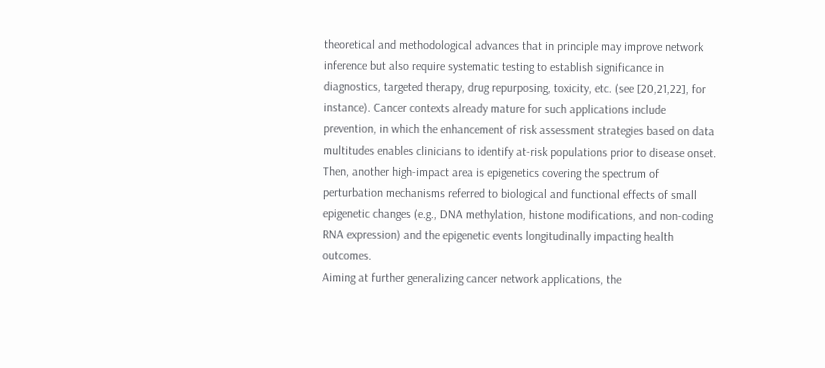theoretical and methodological advances that in principle may improve network inference but also require systematic testing to establish significance in diagnostics, targeted therapy, drug repurposing, toxicity, etc. (see [20,21,22], for instance). Cancer contexts already mature for such applications include prevention, in which the enhancement of risk assessment strategies based on data multitudes enables clinicians to identify at-risk populations prior to disease onset. Then, another high-impact area is epigenetics covering the spectrum of perturbation mechanisms referred to biological and functional effects of small epigenetic changes (e.g., DNA methylation, histone modifications, and non-coding RNA expression) and the epigenetic events longitudinally impacting health outcomes.
Aiming at further generalizing cancer network applications, the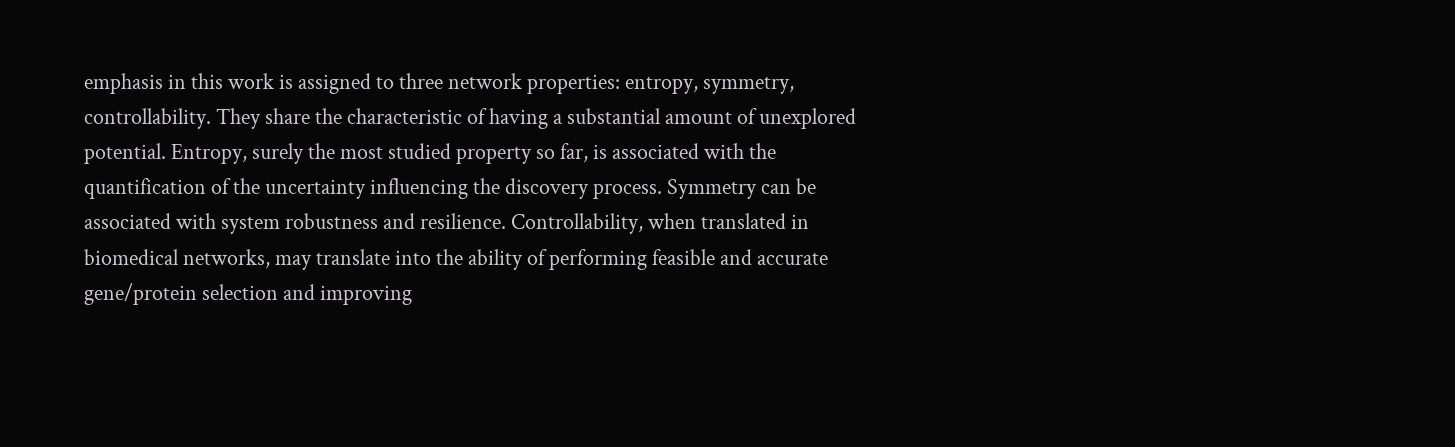emphasis in this work is assigned to three network properties: entropy, symmetry, controllability. They share the characteristic of having a substantial amount of unexplored potential. Entropy, surely the most studied property so far, is associated with the quantification of the uncertainty influencing the discovery process. Symmetry can be associated with system robustness and resilience. Controllability, when translated in biomedical networks, may translate into the ability of performing feasible and accurate gene/protein selection and improving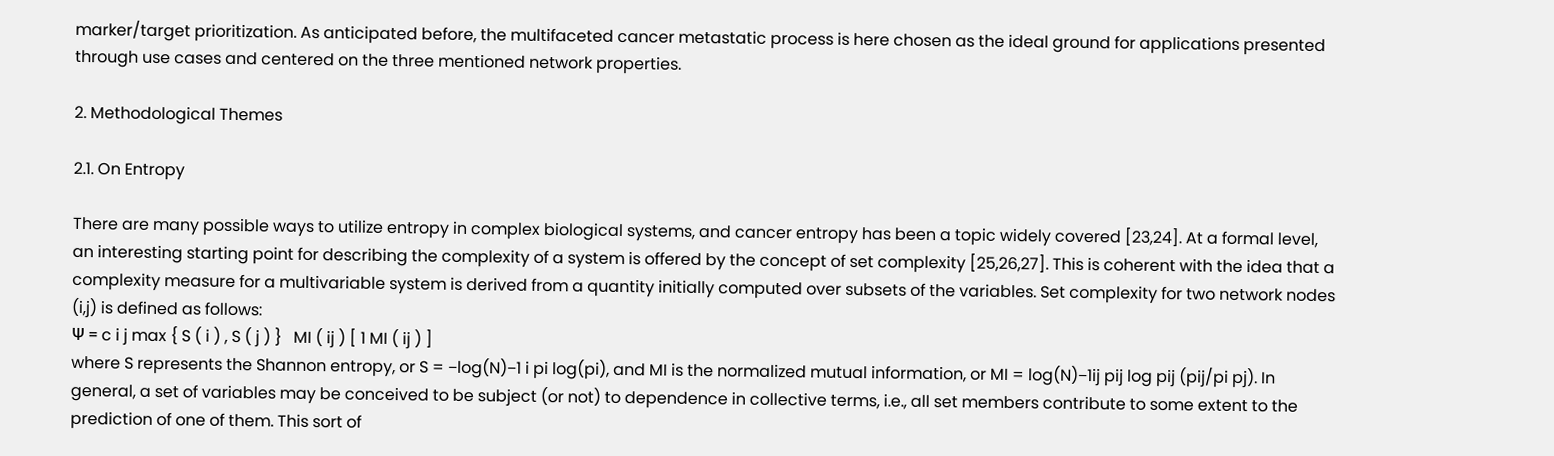marker/target prioritization. As anticipated before, the multifaceted cancer metastatic process is here chosen as the ideal ground for applications presented through use cases and centered on the three mentioned network properties.

2. Methodological Themes

2.1. On Entropy

There are many possible ways to utilize entropy in complex biological systems, and cancer entropy has been a topic widely covered [23,24]. At a formal level, an interesting starting point for describing the complexity of a system is offered by the concept of set complexity [25,26,27]. This is coherent with the idea that a complexity measure for a multivariable system is derived from a quantity initially computed over subsets of the variables. Set complexity for two network nodes (i,j) is defined as follows:
Ψ = c i j max { S ( i ) , S ( j ) }   MI ( ij ) [ 1 MI ( ij ) ]
where S represents the Shannon entropy, or S = −log(N)−1 i pi log(pi), and MI is the normalized mutual information, or MI = log(N)−1ij pij log pij (pij/pi pj). In general, a set of variables may be conceived to be subject (or not) to dependence in collective terms, i.e., all set members contribute to some extent to the prediction of one of them. This sort of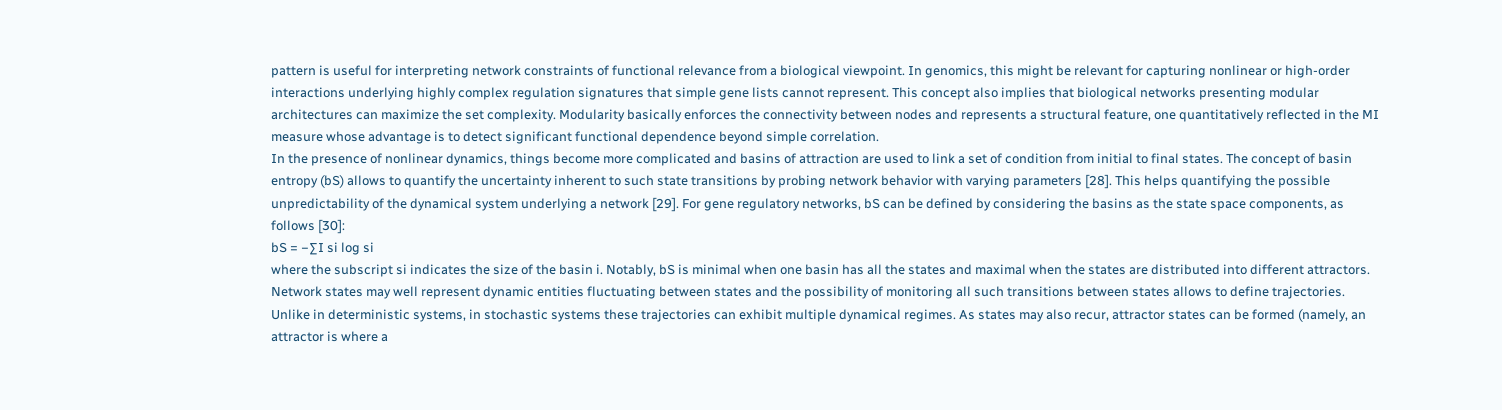pattern is useful for interpreting network constraints of functional relevance from a biological viewpoint. In genomics, this might be relevant for capturing nonlinear or high-order interactions underlying highly complex regulation signatures that simple gene lists cannot represent. This concept also implies that biological networks presenting modular architectures can maximize the set complexity. Modularity basically enforces the connectivity between nodes and represents a structural feature, one quantitatively reflected in the MI measure whose advantage is to detect significant functional dependence beyond simple correlation.
In the presence of nonlinear dynamics, things become more complicated and basins of attraction are used to link a set of condition from initial to final states. The concept of basin entropy (bS) allows to quantify the uncertainty inherent to such state transitions by probing network behavior with varying parameters [28]. This helps quantifying the possible unpredictability of the dynamical system underlying a network [29]. For gene regulatory networks, bS can be defined by considering the basins as the state space components, as follows [30]:
bS = −∑I si log si
where the subscript si indicates the size of the basin i. Notably, bS is minimal when one basin has all the states and maximal when the states are distributed into different attractors.
Network states may well represent dynamic entities fluctuating between states and the possibility of monitoring all such transitions between states allows to define trajectories. Unlike in deterministic systems, in stochastic systems these trajectories can exhibit multiple dynamical regimes. As states may also recur, attractor states can be formed (namely, an attractor is where a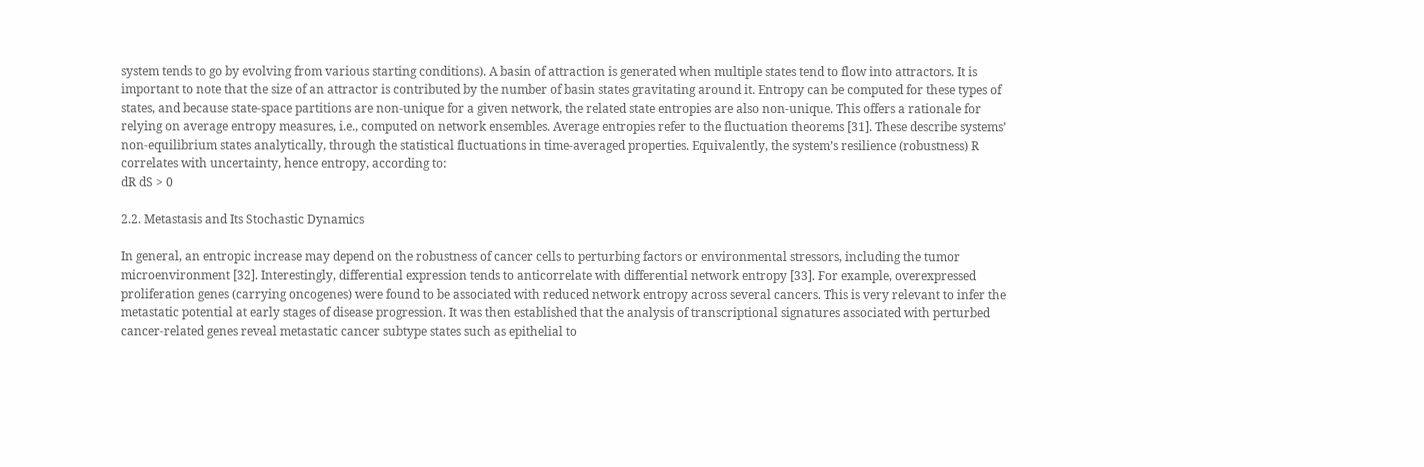system tends to go by evolving from various starting conditions). A basin of attraction is generated when multiple states tend to flow into attractors. It is important to note that the size of an attractor is contributed by the number of basin states gravitating around it. Entropy can be computed for these types of states, and because state-space partitions are non-unique for a given network, the related state entropies are also non-unique. This offers a rationale for relying on average entropy measures, i.e., computed on network ensembles. Average entropies refer to the fluctuation theorems [31]. These describe systems’ non-equilibrium states analytically, through the statistical fluctuations in time-averaged properties. Equivalently, the system’s resilience (robustness) R correlates with uncertainty, hence entropy, according to:
dR dS > 0

2.2. Metastasis and Its Stochastic Dynamics

In general, an entropic increase may depend on the robustness of cancer cells to perturbing factors or environmental stressors, including the tumor microenvironment [32]. Interestingly, differential expression tends to anticorrelate with differential network entropy [33]. For example, overexpressed proliferation genes (carrying oncogenes) were found to be associated with reduced network entropy across several cancers. This is very relevant to infer the metastatic potential at early stages of disease progression. It was then established that the analysis of transcriptional signatures associated with perturbed cancer-related genes reveal metastatic cancer subtype states such as epithelial to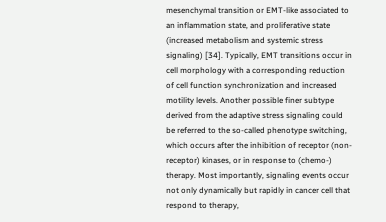mesenchymal transition or EMT-like associated to an inflammation state, and proliferative state (increased metabolism and systemic stress signaling) [34]. Typically, EMT transitions occur in cell morphology with a corresponding reduction of cell function synchronization and increased motility levels. Another possible finer subtype derived from the adaptive stress signaling could be referred to the so-called phenotype switching, which occurs after the inhibition of receptor (non-receptor) kinases, or in response to (chemo-) therapy. Most importantly, signaling events occur not only dynamically but rapidly in cancer cell that respond to therapy,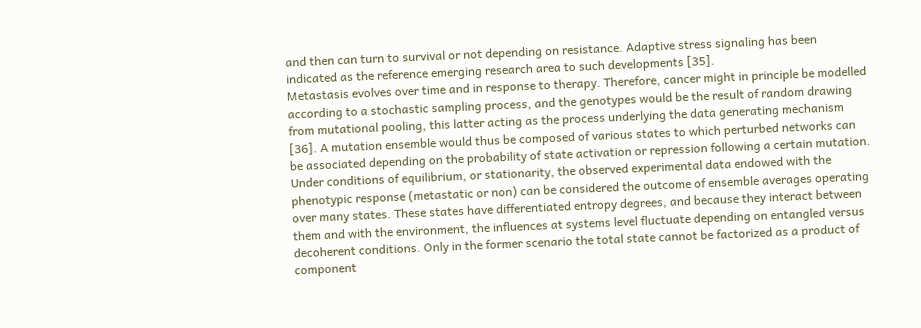and then can turn to survival or not depending on resistance. Adaptive stress signaling has been indicated as the reference emerging research area to such developments [35].
Metastasis evolves over time and in response to therapy. Therefore, cancer might in principle be modelled according to a stochastic sampling process, and the genotypes would be the result of random drawing from mutational pooling, this latter acting as the process underlying the data generating mechanism [36]. A mutation ensemble would thus be composed of various states to which perturbed networks can be associated depending on the probability of state activation or repression following a certain mutation. Under conditions of equilibrium, or stationarity, the observed experimental data endowed with the phenotypic response (metastatic or non) can be considered the outcome of ensemble averages operating over many states. These states have differentiated entropy degrees, and because they interact between them and with the environment, the influences at systems level fluctuate depending on entangled versus decoherent conditions. Only in the former scenario the total state cannot be factorized as a product of component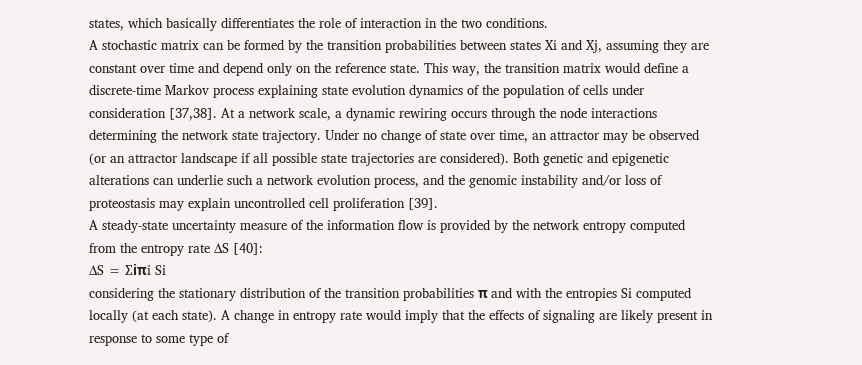states, which basically differentiates the role of interaction in the two conditions.
A stochastic matrix can be formed by the transition probabilities between states Xi and Xj, assuming they are constant over time and depend only on the reference state. This way, the transition matrix would define a discrete-time Markov process explaining state evolution dynamics of the population of cells under consideration [37,38]. At a network scale, a dynamic rewiring occurs through the node interactions determining the network state trajectory. Under no change of state over time, an attractor may be observed (or an attractor landscape if all possible state trajectories are considered). Both genetic and epigenetic alterations can underlie such a network evolution process, and the genomic instability and/or loss of proteostasis may explain uncontrolled cell proliferation [39].
A steady-state uncertainty measure of the information flow is provided by the network entropy computed from the entropy rate ∆S [40]:
∆S = ∑iπi Si
considering the stationary distribution of the transition probabilities π and with the entropies Si computed locally (at each state). A change in entropy rate would imply that the effects of signaling are likely present in response to some type of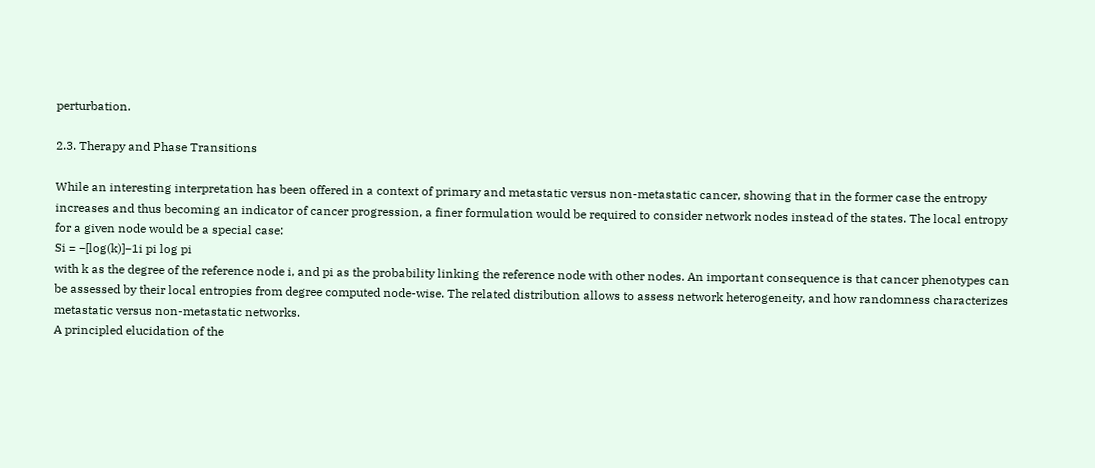perturbation.

2.3. Therapy and Phase Transitions

While an interesting interpretation has been offered in a context of primary and metastatic versus non-metastatic cancer, showing that in the former case the entropy increases and thus becoming an indicator of cancer progression, a finer formulation would be required to consider network nodes instead of the states. The local entropy for a given node would be a special case:
Si = −[log(k)]−1i pi log pi
with k as the degree of the reference node i, and pi as the probability linking the reference node with other nodes. An important consequence is that cancer phenotypes can be assessed by their local entropies from degree computed node-wise. The related distribution allows to assess network heterogeneity, and how randomness characterizes metastatic versus non-metastatic networks.
A principled elucidation of the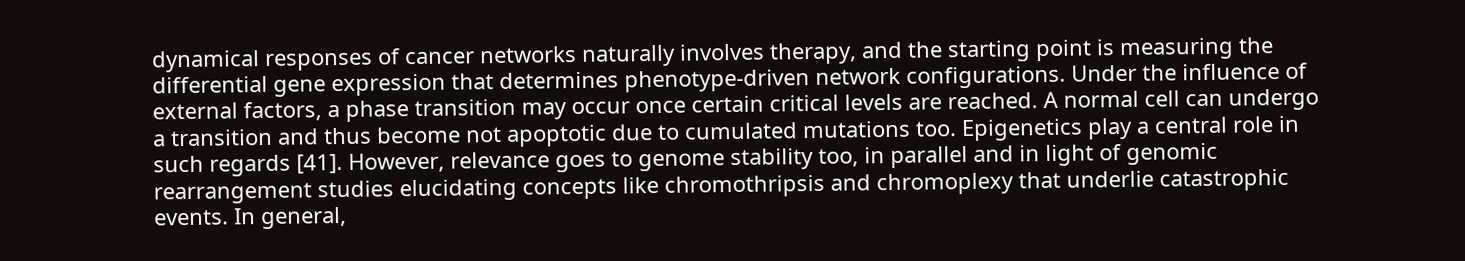dynamical responses of cancer networks naturally involves therapy, and the starting point is measuring the differential gene expression that determines phenotype-driven network configurations. Under the influence of external factors, a phase transition may occur once certain critical levels are reached. A normal cell can undergo a transition and thus become not apoptotic due to cumulated mutations too. Epigenetics play a central role in such regards [41]. However, relevance goes to genome stability too, in parallel and in light of genomic rearrangement studies elucidating concepts like chromothripsis and chromoplexy that underlie catastrophic events. In general,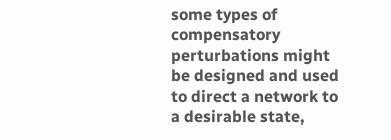some types of compensatory perturbations might be designed and used to direct a network to a desirable state,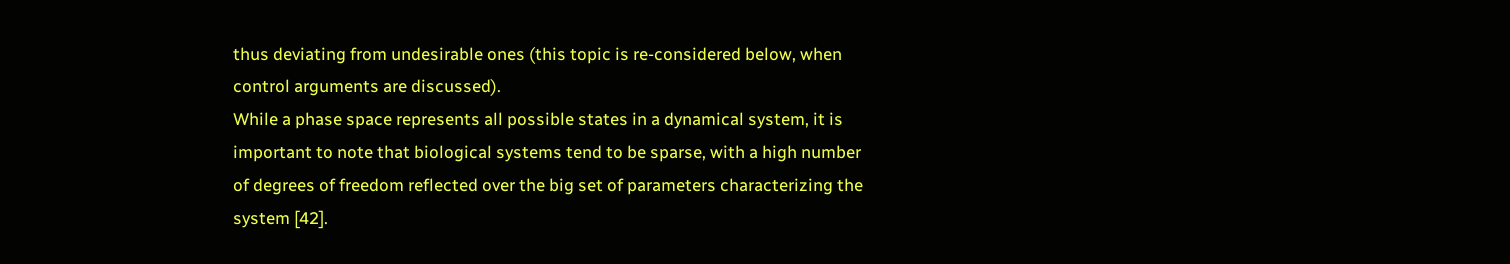thus deviating from undesirable ones (this topic is re-considered below, when control arguments are discussed).
While a phase space represents all possible states in a dynamical system, it is important to note that biological systems tend to be sparse, with a high number of degrees of freedom reflected over the big set of parameters characterizing the system [42].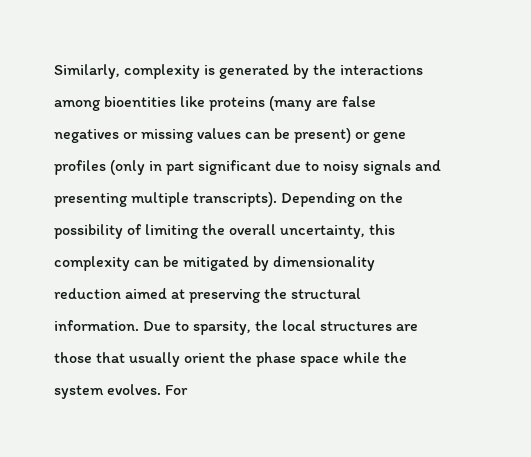Similarly, complexity is generated by the interactions among bioentities like proteins (many are false negatives or missing values can be present) or gene profiles (only in part significant due to noisy signals and presenting multiple transcripts). Depending on the possibility of limiting the overall uncertainty, this complexity can be mitigated by dimensionality reduction aimed at preserving the structural information. Due to sparsity, the local structures are those that usually orient the phase space while the system evolves. For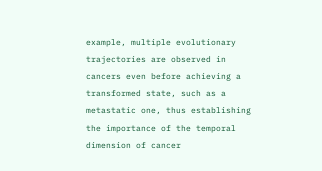example, multiple evolutionary trajectories are observed in cancers even before achieving a transformed state, such as a metastatic one, thus establishing the importance of the temporal dimension of cancer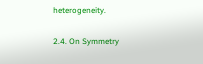heterogeneity.

2.4. On Symmetry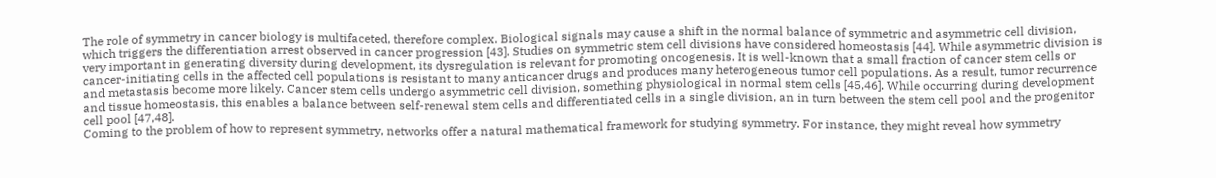The role of symmetry in cancer biology is multifaceted, therefore complex. Biological signals may cause a shift in the normal balance of symmetric and asymmetric cell division, which triggers the differentiation arrest observed in cancer progression [43]. Studies on symmetric stem cell divisions have considered homeostasis [44]. While asymmetric division is very important in generating diversity during development, its dysregulation is relevant for promoting oncogenesis. It is well-known that a small fraction of cancer stem cells or cancer-initiating cells in the affected cell populations is resistant to many anticancer drugs and produces many heterogeneous tumor cell populations. As a result, tumor recurrence and metastasis become more likely. Cancer stem cells undergo asymmetric cell division, something physiological in normal stem cells [45,46]. While occurring during development and tissue homeostasis, this enables a balance between self-renewal stem cells and differentiated cells in a single division, an in turn between the stem cell pool and the progenitor cell pool [47,48].
Coming to the problem of how to represent symmetry, networks offer a natural mathematical framework for studying symmetry. For instance, they might reveal how symmetry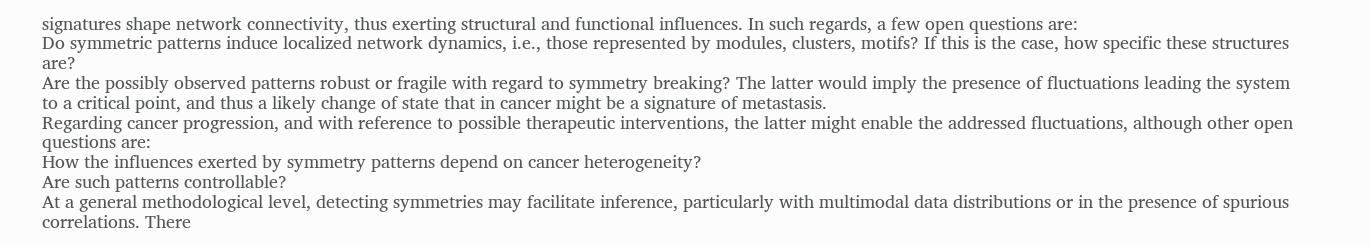signatures shape network connectivity, thus exerting structural and functional influences. In such regards, a few open questions are:
Do symmetric patterns induce localized network dynamics, i.e., those represented by modules, clusters, motifs? If this is the case, how specific these structures are?
Are the possibly observed patterns robust or fragile with regard to symmetry breaking? The latter would imply the presence of fluctuations leading the system to a critical point, and thus a likely change of state that in cancer might be a signature of metastasis.
Regarding cancer progression, and with reference to possible therapeutic interventions, the latter might enable the addressed fluctuations, although other open questions are:
How the influences exerted by symmetry patterns depend on cancer heterogeneity?
Are such patterns controllable?
At a general methodological level, detecting symmetries may facilitate inference, particularly with multimodal data distributions or in the presence of spurious correlations. There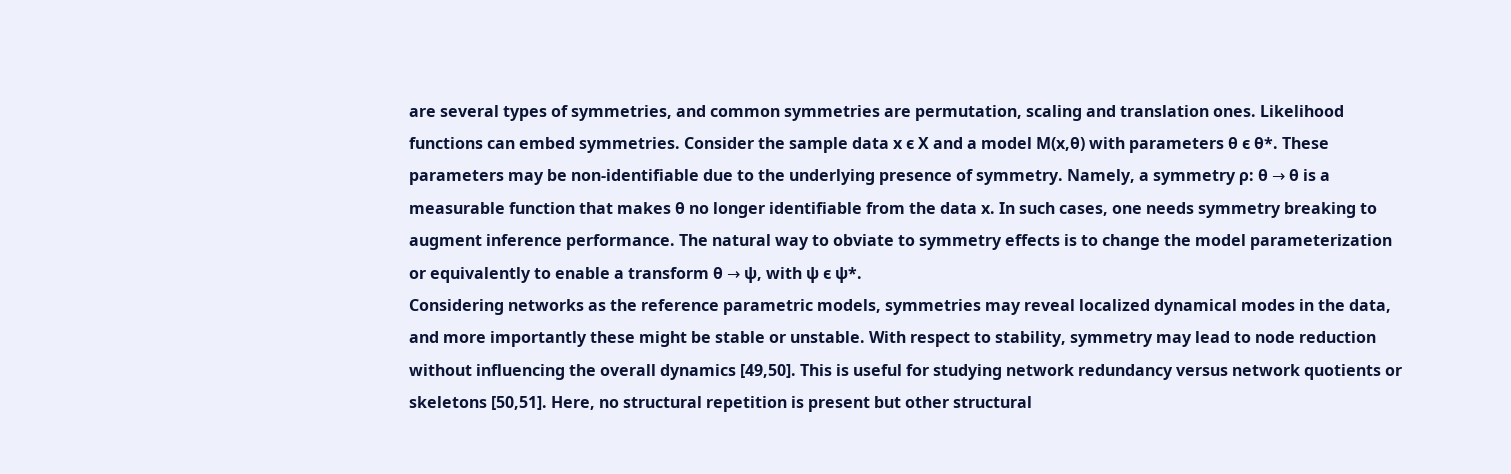are several types of symmetries, and common symmetries are permutation, scaling and translation ones. Likelihood functions can embed symmetries. Consider the sample data x ϵ X and a model M(x,θ) with parameters θ ϵ θ*. These parameters may be non-identifiable due to the underlying presence of symmetry. Namely, a symmetry ρ: θ → θ is a measurable function that makes θ no longer identifiable from the data x. In such cases, one needs symmetry breaking to augment inference performance. The natural way to obviate to symmetry effects is to change the model parameterization or equivalently to enable a transform θ → ψ, with ψ ϵ ψ*.
Considering networks as the reference parametric models, symmetries may reveal localized dynamical modes in the data, and more importantly these might be stable or unstable. With respect to stability, symmetry may lead to node reduction without influencing the overall dynamics [49,50]. This is useful for studying network redundancy versus network quotients or skeletons [50,51]. Here, no structural repetition is present but other structural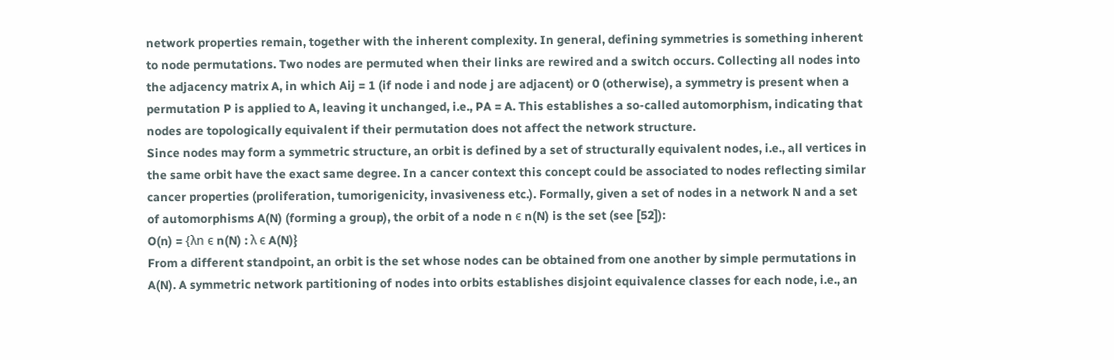network properties remain, together with the inherent complexity. In general, defining symmetries is something inherent to node permutations. Two nodes are permuted when their links are rewired and a switch occurs. Collecting all nodes into the adjacency matrix A, in which Aij = 1 (if node i and node j are adjacent) or 0 (otherwise), a symmetry is present when a permutation P is applied to A, leaving it unchanged, i.e., PA = A. This establishes a so-called automorphism, indicating that nodes are topologically equivalent if their permutation does not affect the network structure.
Since nodes may form a symmetric structure, an orbit is defined by a set of structurally equivalent nodes, i.e., all vertices in the same orbit have the exact same degree. In a cancer context this concept could be associated to nodes reflecting similar cancer properties (proliferation, tumorigenicity, invasiveness etc.). Formally, given a set of nodes in a network N and a set of automorphisms A(N) (forming a group), the orbit of a node n ϵ n(N) is the set (see [52]):
O(n) = {λn ϵ n(N) : λ ϵ A(N)}
From a different standpoint, an orbit is the set whose nodes can be obtained from one another by simple permutations in A(N). A symmetric network partitioning of nodes into orbits establishes disjoint equivalence classes for each node, i.e., an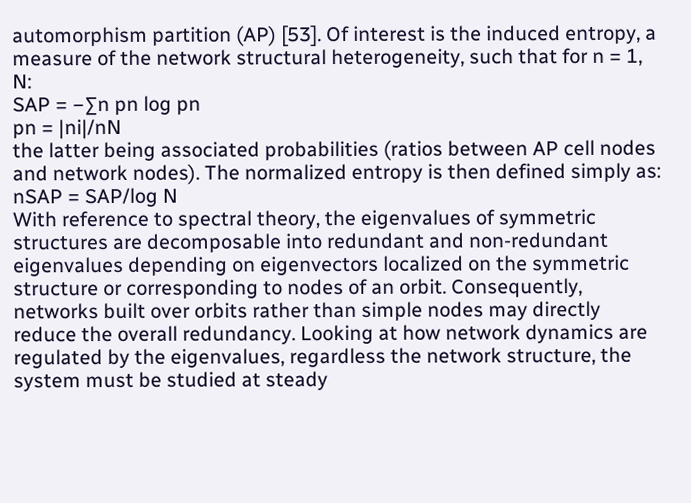automorphism partition (AP) [53]. Of interest is the induced entropy, a measure of the network structural heterogeneity, such that for n = 1, N:
SAP = −∑n pn log pn
pn = |ni|/nN
the latter being associated probabilities (ratios between AP cell nodes and network nodes). The normalized entropy is then defined simply as:
nSAP = SAP/log N
With reference to spectral theory, the eigenvalues of symmetric structures are decomposable into redundant and non-redundant eigenvalues depending on eigenvectors localized on the symmetric structure or corresponding to nodes of an orbit. Consequently, networks built over orbits rather than simple nodes may directly reduce the overall redundancy. Looking at how network dynamics are regulated by the eigenvalues, regardless the network structure, the system must be studied at steady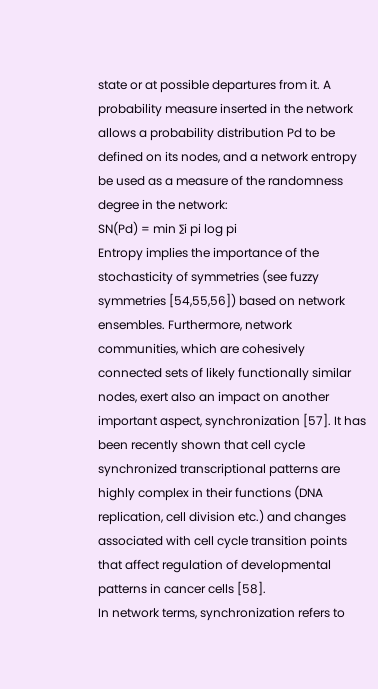state or at possible departures from it. A probability measure inserted in the network allows a probability distribution Pd to be defined on its nodes, and a network entropy be used as a measure of the randomness degree in the network:
SN(Pd) = min ∑i pi log pi
Entropy implies the importance of the stochasticity of symmetries (see fuzzy symmetries [54,55,56]) based on network ensembles. Furthermore, network communities, which are cohesively connected sets of likely functionally similar nodes, exert also an impact on another important aspect, synchronization [57]. It has been recently shown that cell cycle synchronized transcriptional patterns are highly complex in their functions (DNA replication, cell division etc.) and changes associated with cell cycle transition points that affect regulation of developmental patterns in cancer cells [58].
In network terms, synchronization refers to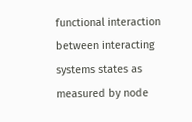functional interaction between interacting systems states as measured by node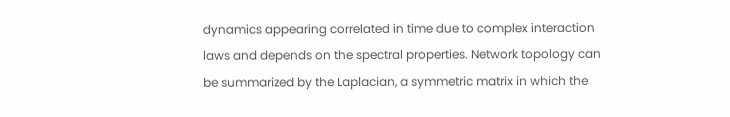dynamics appearing correlated in time due to complex interaction laws and depends on the spectral properties. Network topology can be summarized by the Laplacian, a symmetric matrix in which the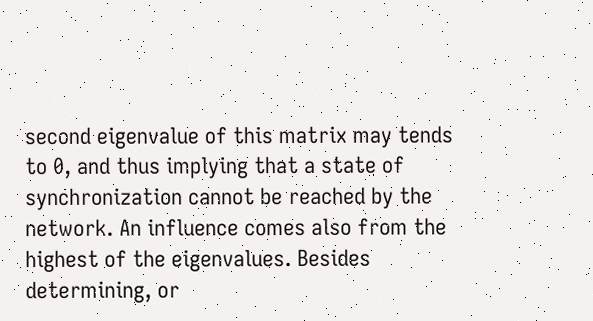second eigenvalue of this matrix may tends to 0, and thus implying that a state of synchronization cannot be reached by the network. An influence comes also from the highest of the eigenvalues. Besides determining, or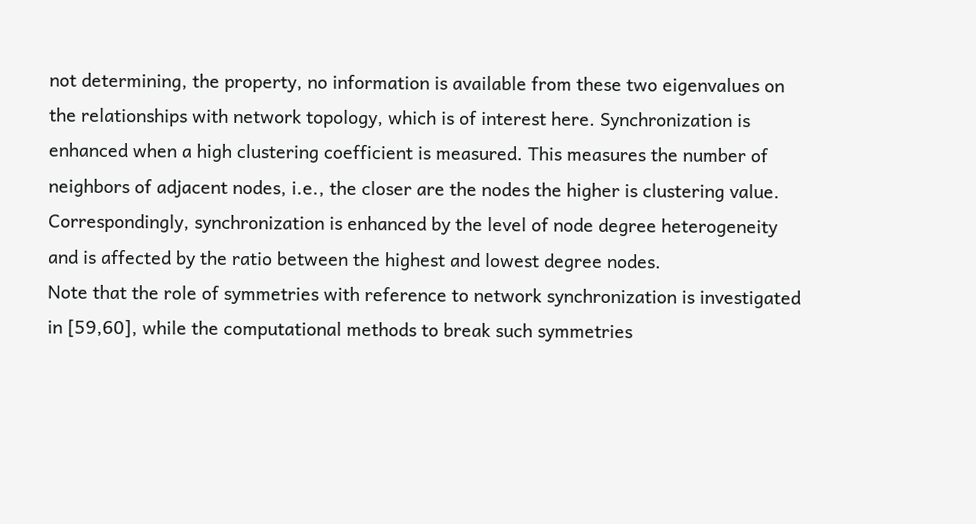not determining, the property, no information is available from these two eigenvalues on the relationships with network topology, which is of interest here. Synchronization is enhanced when a high clustering coefficient is measured. This measures the number of neighbors of adjacent nodes, i.e., the closer are the nodes the higher is clustering value. Correspondingly, synchronization is enhanced by the level of node degree heterogeneity and is affected by the ratio between the highest and lowest degree nodes.
Note that the role of symmetries with reference to network synchronization is investigated in [59,60], while the computational methods to break such symmetries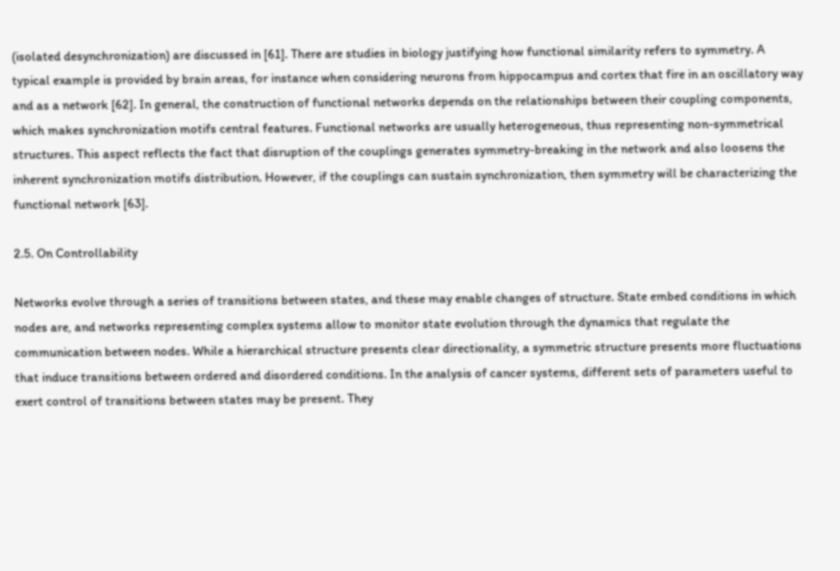(isolated desynchronization) are discussed in [61]. There are studies in biology justifying how functional similarity refers to symmetry. A typical example is provided by brain areas, for instance when considering neurons from hippocampus and cortex that fire in an oscillatory way and as a network [62]. In general, the construction of functional networks depends on the relationships between their coupling components, which makes synchronization motifs central features. Functional networks are usually heterogeneous, thus representing non-symmetrical structures. This aspect reflects the fact that disruption of the couplings generates symmetry-breaking in the network and also loosens the inherent synchronization motifs distribution. However, if the couplings can sustain synchronization, then symmetry will be characterizing the functional network [63].

2.5. On Controllability

Networks evolve through a series of transitions between states, and these may enable changes of structure. State embed conditions in which nodes are, and networks representing complex systems allow to monitor state evolution through the dynamics that regulate the communication between nodes. While a hierarchical structure presents clear directionality, a symmetric structure presents more fluctuations that induce transitions between ordered and disordered conditions. In the analysis of cancer systems, different sets of parameters useful to exert control of transitions between states may be present. They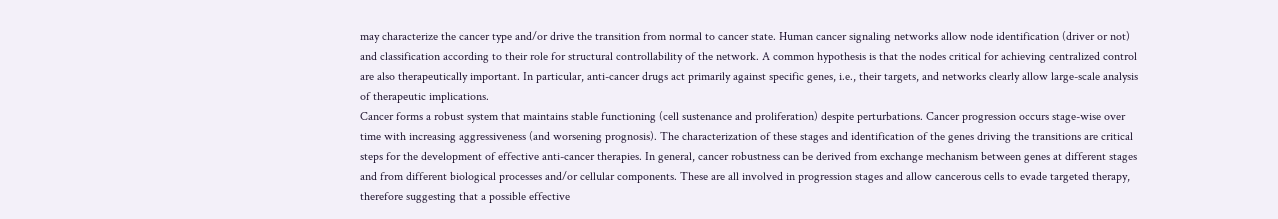may characterize the cancer type and/or drive the transition from normal to cancer state. Human cancer signaling networks allow node identification (driver or not) and classification according to their role for structural controllability of the network. A common hypothesis is that the nodes critical for achieving centralized control are also therapeutically important. In particular, anti-cancer drugs act primarily against specific genes, i.e., their targets, and networks clearly allow large-scale analysis of therapeutic implications.
Cancer forms a robust system that maintains stable functioning (cell sustenance and proliferation) despite perturbations. Cancer progression occurs stage-wise over time with increasing aggressiveness (and worsening prognosis). The characterization of these stages and identification of the genes driving the transitions are critical steps for the development of effective anti-cancer therapies. In general, cancer robustness can be derived from exchange mechanism between genes at different stages and from different biological processes and/or cellular components. These are all involved in progression stages and allow cancerous cells to evade targeted therapy, therefore suggesting that a possible effective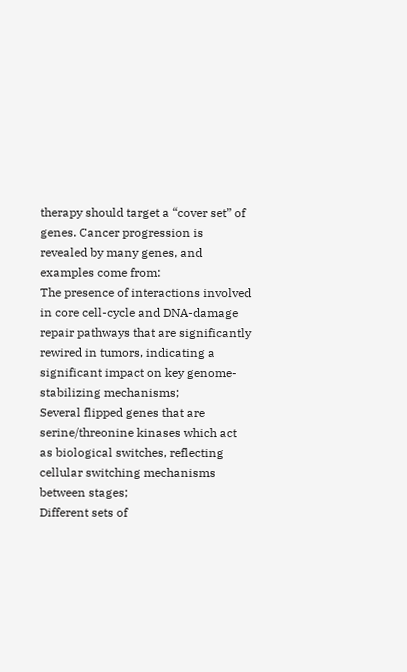therapy should target a “cover set” of genes. Cancer progression is revealed by many genes, and examples come from:
The presence of interactions involved in core cell-cycle and DNA-damage repair pathways that are significantly rewired in tumors, indicating a significant impact on key genome-stabilizing mechanisms;
Several flipped genes that are serine/threonine kinases which act as biological switches, reflecting cellular switching mechanisms between stages;
Different sets of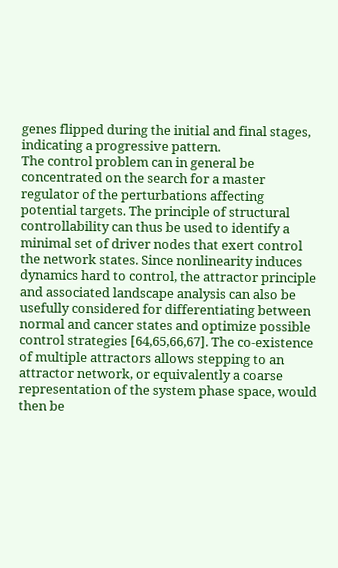genes flipped during the initial and final stages, indicating a progressive pattern.
The control problem can in general be concentrated on the search for a master regulator of the perturbations affecting potential targets. The principle of structural controllability can thus be used to identify a minimal set of driver nodes that exert control the network states. Since nonlinearity induces dynamics hard to control, the attractor principle and associated landscape analysis can also be usefully considered for differentiating between normal and cancer states and optimize possible control strategies [64,65,66,67]. The co-existence of multiple attractors allows stepping to an attractor network, or equivalently a coarse representation of the system phase space, would then be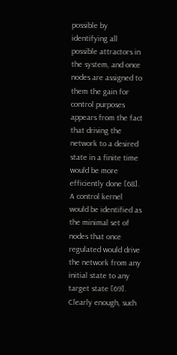possible by identifying all possible attractors in the system, and once nodes are assigned to them the gain for control purposes appears from the fact that driving the network to a desired state in a finite time would be more efficiently done [68]. A control kernel would be identified as the minimal set of nodes that once regulated would drive the network from any initial state to any target state [69]. Clearly enough, such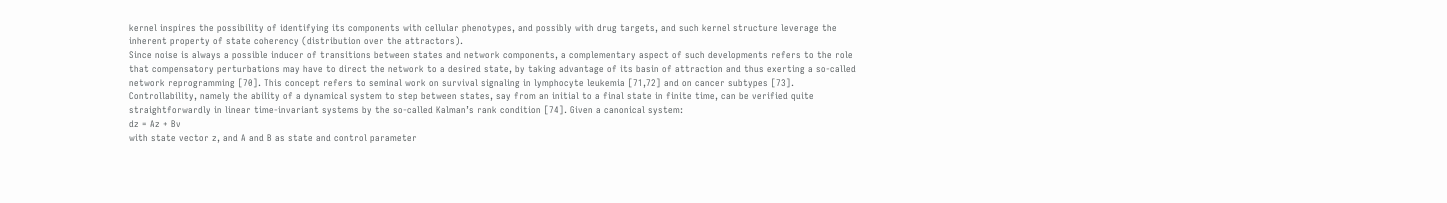kernel inspires the possibility of identifying its components with cellular phenotypes, and possibly with drug targets, and such kernel structure leverage the inherent property of state coherency (distribution over the attractors).
Since noise is always a possible inducer of transitions between states and network components, a complementary aspect of such developments refers to the role that compensatory perturbations may have to direct the network to a desired state, by taking advantage of its basin of attraction and thus exerting a so-called network reprogramming [70]. This concept refers to seminal work on survival signaling in lymphocyte leukemia [71,72] and on cancer subtypes [73].
Controllability, namely the ability of a dynamical system to step between states, say from an initial to a final state in finite time, can be verified quite straightforwardly in linear time-invariant systems by the so-called Kalman’s rank condition [74]. Given a canonical system:
dz = Az + Bv
with state vector z, and A and B as state and control parameter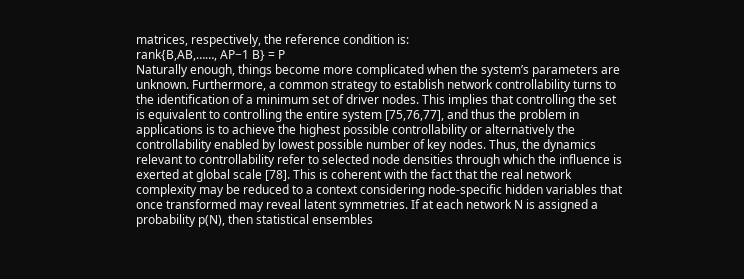matrices, respectively, the reference condition is:
rank{B,AB,……, AP−1 B} = P
Naturally enough, things become more complicated when the system’s parameters are unknown. Furthermore, a common strategy to establish network controllability turns to the identification of a minimum set of driver nodes. This implies that controlling the set is equivalent to controlling the entire system [75,76,77], and thus the problem in applications is to achieve the highest possible controllability or alternatively the controllability enabled by lowest possible number of key nodes. Thus, the dynamics relevant to controllability refer to selected node densities through which the influence is exerted at global scale [78]. This is coherent with the fact that the real network complexity may be reduced to a context considering node-specific hidden variables that once transformed may reveal latent symmetries. If at each network N is assigned a probability p(N), then statistical ensembles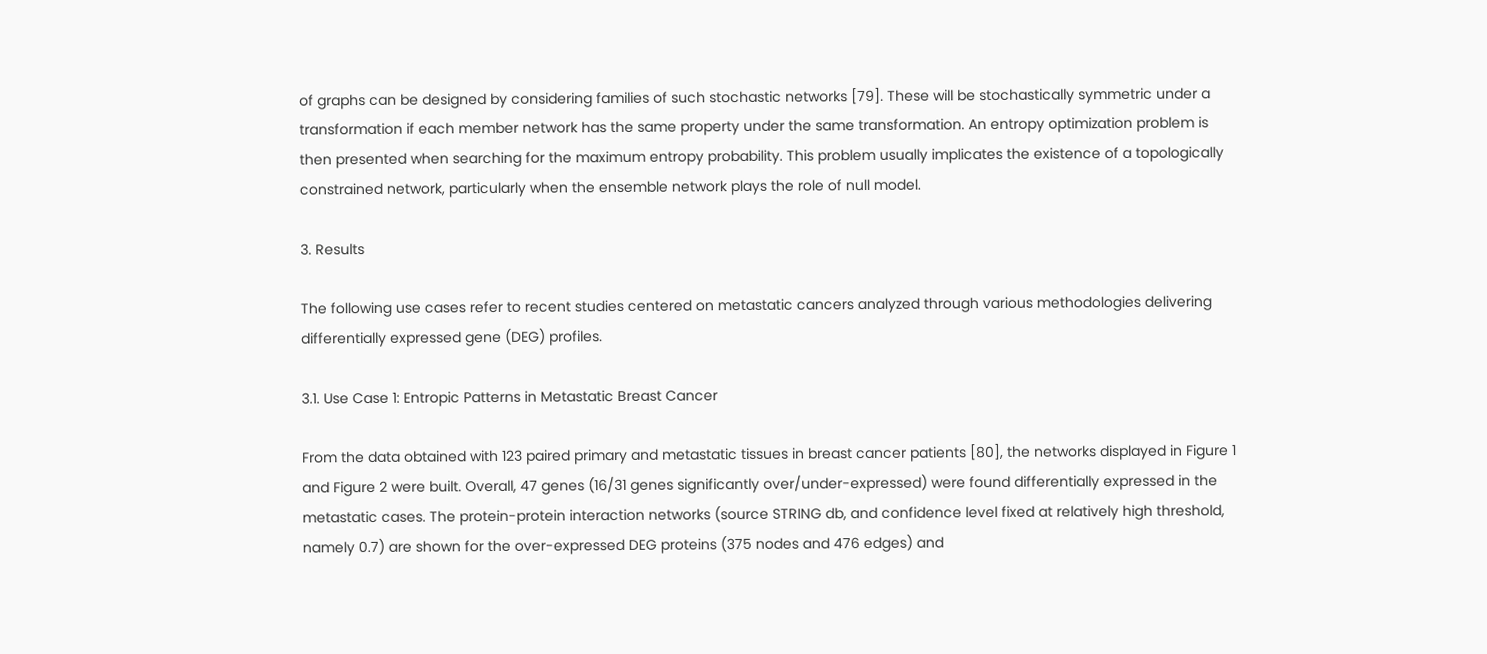of graphs can be designed by considering families of such stochastic networks [79]. These will be stochastically symmetric under a transformation if each member network has the same property under the same transformation. An entropy optimization problem is then presented when searching for the maximum entropy probability. This problem usually implicates the existence of a topologically constrained network, particularly when the ensemble network plays the role of null model.

3. Results

The following use cases refer to recent studies centered on metastatic cancers analyzed through various methodologies delivering differentially expressed gene (DEG) profiles.

3.1. Use Case 1: Entropic Patterns in Metastatic Breast Cancer

From the data obtained with 123 paired primary and metastatic tissues in breast cancer patients [80], the networks displayed in Figure 1 and Figure 2 were built. Overall, 47 genes (16/31 genes significantly over/under-expressed) were found differentially expressed in the metastatic cases. The protein-protein interaction networks (source STRING db, and confidence level fixed at relatively high threshold, namely 0.7) are shown for the over-expressed DEG proteins (375 nodes and 476 edges) and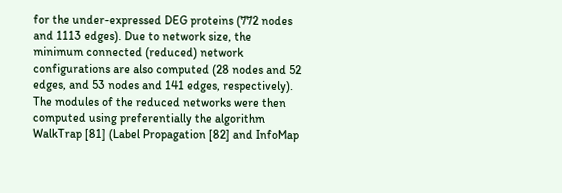for the under-expressed DEG proteins (772 nodes and 1113 edges). Due to network size, the minimum connected (reduced) network configurations are also computed (28 nodes and 52 edges, and 53 nodes and 141 edges, respectively).
The modules of the reduced networks were then computed using preferentially the algorithm WalkTrap [81] (Label Propagation [82] and InfoMap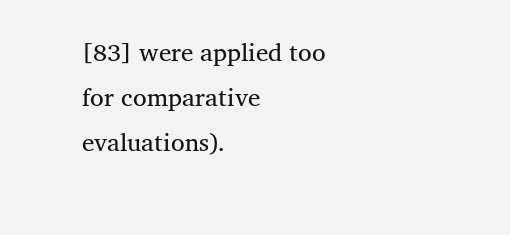[83] were applied too for comparative evaluations).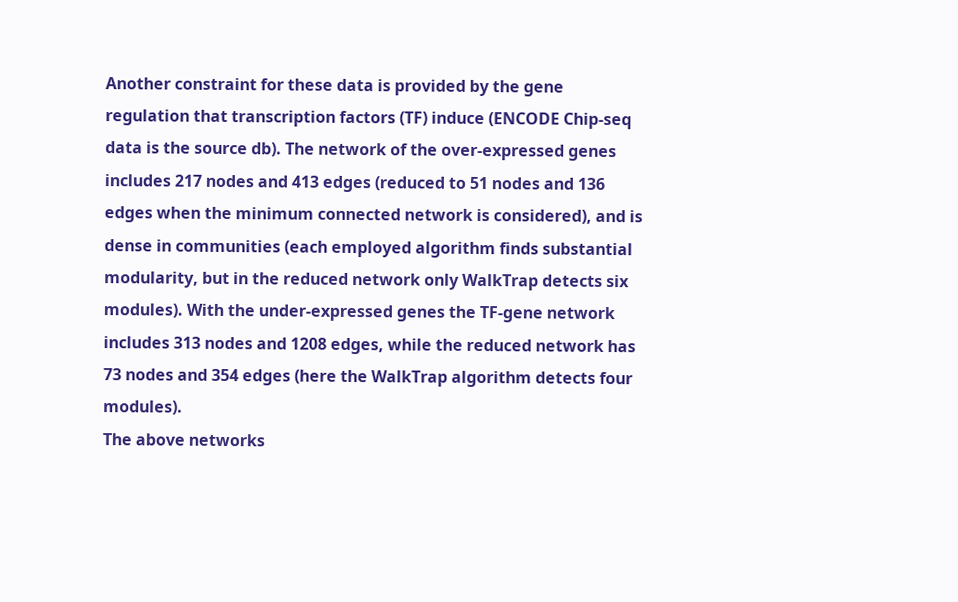Another constraint for these data is provided by the gene regulation that transcription factors (TF) induce (ENCODE Chip-seq data is the source db). The network of the over-expressed genes includes 217 nodes and 413 edges (reduced to 51 nodes and 136 edges when the minimum connected network is considered), and is dense in communities (each employed algorithm finds substantial modularity, but in the reduced network only WalkTrap detects six modules). With the under-expressed genes the TF-gene network includes 313 nodes and 1208 edges, while the reduced network has 73 nodes and 354 edges (here the WalkTrap algorithm detects four modules).
The above networks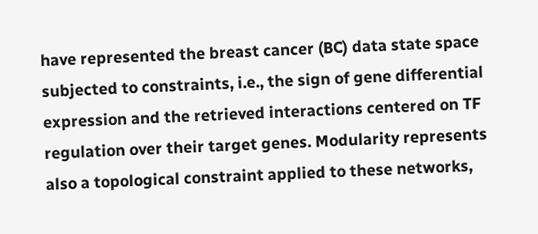have represented the breast cancer (BC) data state space subjected to constraints, i.e., the sign of gene differential expression and the retrieved interactions centered on TF regulation over their target genes. Modularity represents also a topological constraint applied to these networks,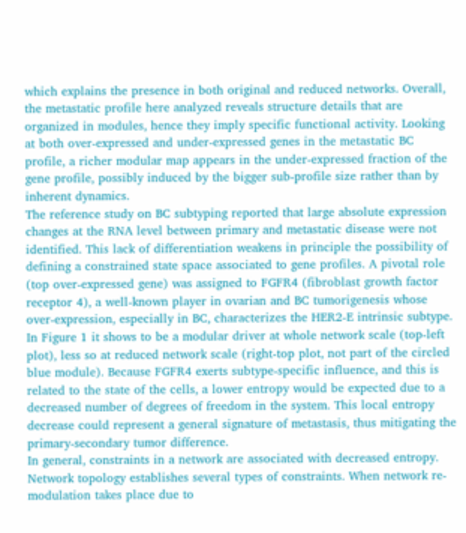which explains the presence in both original and reduced networks. Overall, the metastatic profile here analyzed reveals structure details that are organized in modules, hence they imply specific functional activity. Looking at both over-expressed and under-expressed genes in the metastatic BC profile, a richer modular map appears in the under-expressed fraction of the gene profile, possibly induced by the bigger sub-profile size rather than by inherent dynamics.
The reference study on BC subtyping reported that large absolute expression changes at the RNA level between primary and metastatic disease were not identified. This lack of differentiation weakens in principle the possibility of defining a constrained state space associated to gene profiles. A pivotal role (top over-expressed gene) was assigned to FGFR4 (fibroblast growth factor receptor 4), a well-known player in ovarian and BC tumorigenesis whose over-expression, especially in BC, characterizes the HER2-E intrinsic subtype. In Figure 1 it shows to be a modular driver at whole network scale (top-left plot), less so at reduced network scale (right-top plot, not part of the circled blue module). Because FGFR4 exerts subtype-specific influence, and this is related to the state of the cells, a lower entropy would be expected due to a decreased number of degrees of freedom in the system. This local entropy decrease could represent a general signature of metastasis, thus mitigating the primary-secondary tumor difference.
In general, constraints in a network are associated with decreased entropy. Network topology establishes several types of constraints. When network re-modulation takes place due to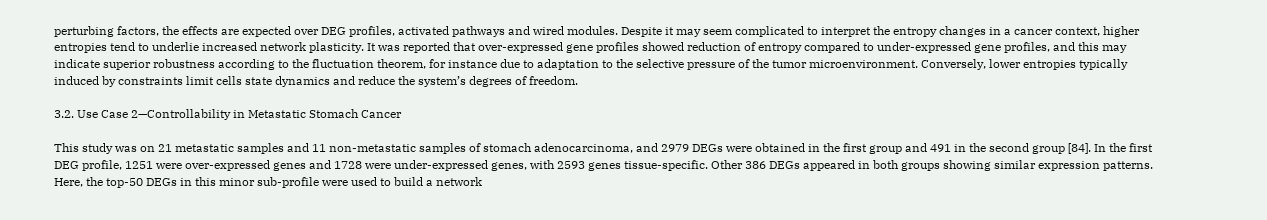perturbing factors, the effects are expected over DEG profiles, activated pathways and wired modules. Despite it may seem complicated to interpret the entropy changes in a cancer context, higher entropies tend to underlie increased network plasticity. It was reported that over-expressed gene profiles showed reduction of entropy compared to under-expressed gene profiles, and this may indicate superior robustness according to the fluctuation theorem, for instance due to adaptation to the selective pressure of the tumor microenvironment. Conversely, lower entropies typically induced by constraints limit cells state dynamics and reduce the system’s degrees of freedom.

3.2. Use Case 2—Controllability in Metastatic Stomach Cancer

This study was on 21 metastatic samples and 11 non-metastatic samples of stomach adenocarcinoma, and 2979 DEGs were obtained in the first group and 491 in the second group [84]. In the first DEG profile, 1251 were over-expressed genes and 1728 were under-expressed genes, with 2593 genes tissue-specific. Other 386 DEGs appeared in both groups showing similar expression patterns. Here, the top-50 DEGs in this minor sub-profile were used to build a network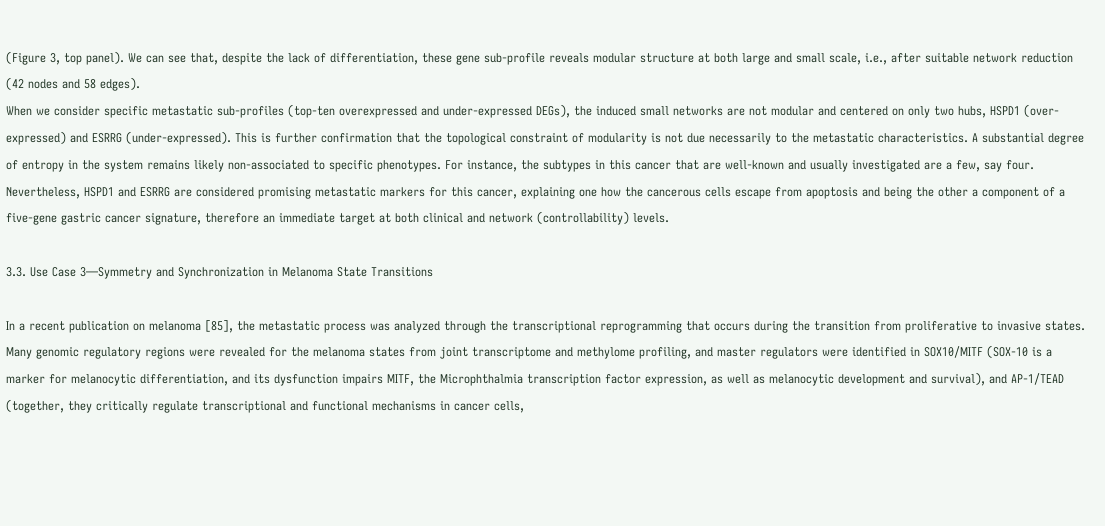(Figure 3, top panel). We can see that, despite the lack of differentiation, these gene sub-profile reveals modular structure at both large and small scale, i.e., after suitable network reduction (42 nodes and 58 edges).
When we consider specific metastatic sub-profiles (top-ten overexpressed and under-expressed DEGs), the induced small networks are not modular and centered on only two hubs, HSPD1 (over-expressed) and ESRRG (under-expressed). This is further confirmation that the topological constraint of modularity is not due necessarily to the metastatic characteristics. A substantial degree of entropy in the system remains likely non-associated to specific phenotypes. For instance, the subtypes in this cancer that are well-known and usually investigated are a few, say four. Nevertheless, HSPD1 and ESRRG are considered promising metastatic markers for this cancer, explaining one how the cancerous cells escape from apoptosis and being the other a component of a five-gene gastric cancer signature, therefore an immediate target at both clinical and network (controllability) levels.

3.3. Use Case 3—Symmetry and Synchronization in Melanoma State Transitions

In a recent publication on melanoma [85], the metastatic process was analyzed through the transcriptional reprogramming that occurs during the transition from proliferative to invasive states. Many genomic regulatory regions were revealed for the melanoma states from joint transcriptome and methylome profiling, and master regulators were identified in SOX10/MITF (SOX-10 is a marker for melanocytic differentiation, and its dysfunction impairs MITF, the Microphthalmia transcription factor expression, as well as melanocytic development and survival), and AP-1/TEAD (together, they critically regulate transcriptional and functional mechanisms in cancer cells,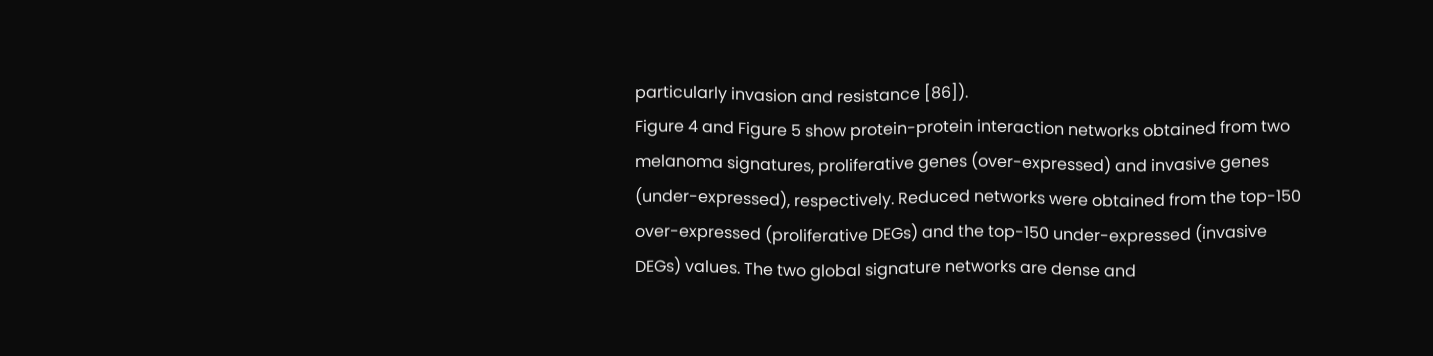particularly invasion and resistance [86]).
Figure 4 and Figure 5 show protein-protein interaction networks obtained from two melanoma signatures, proliferative genes (over-expressed) and invasive genes (under-expressed), respectively. Reduced networks were obtained from the top-150 over-expressed (proliferative DEGs) and the top-150 under-expressed (invasive DEGs) values. The two global signature networks are dense and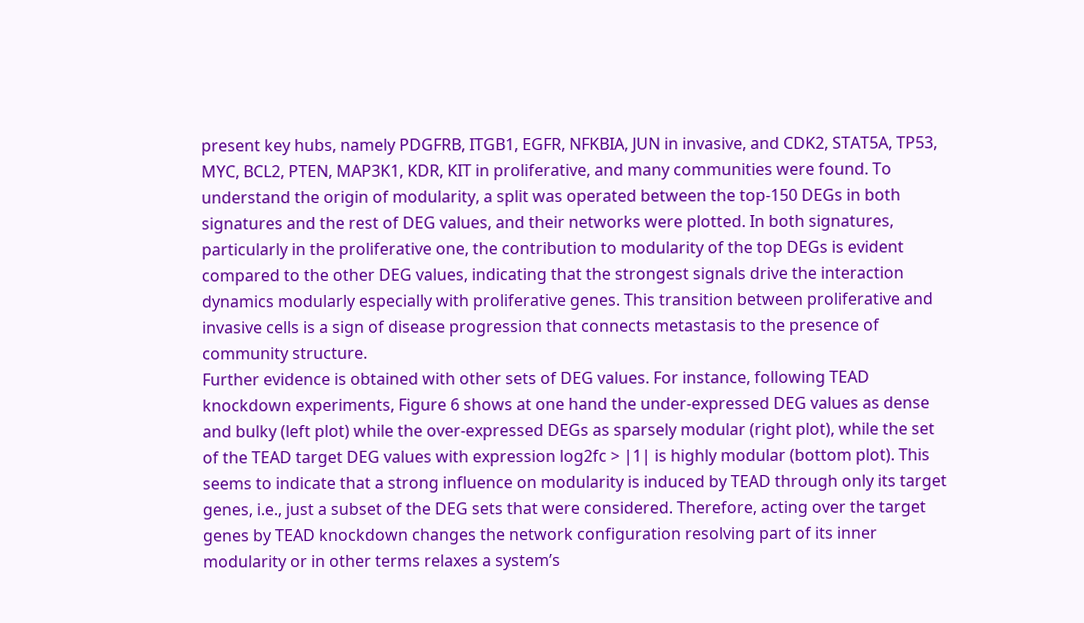present key hubs, namely PDGFRB, ITGB1, EGFR, NFKBIA, JUN in invasive, and CDK2, STAT5A, TP53, MYC, BCL2, PTEN, MAP3K1, KDR, KIT in proliferative, and many communities were found. To understand the origin of modularity, a split was operated between the top-150 DEGs in both signatures and the rest of DEG values, and their networks were plotted. In both signatures, particularly in the proliferative one, the contribution to modularity of the top DEGs is evident compared to the other DEG values, indicating that the strongest signals drive the interaction dynamics modularly especially with proliferative genes. This transition between proliferative and invasive cells is a sign of disease progression that connects metastasis to the presence of community structure.
Further evidence is obtained with other sets of DEG values. For instance, following TEAD knockdown experiments, Figure 6 shows at one hand the under-expressed DEG values as dense and bulky (left plot) while the over-expressed DEGs as sparsely modular (right plot), while the set of the TEAD target DEG values with expression log2fc > |1| is highly modular (bottom plot). This seems to indicate that a strong influence on modularity is induced by TEAD through only its target genes, i.e., just a subset of the DEG sets that were considered. Therefore, acting over the target genes by TEAD knockdown changes the network configuration resolving part of its inner modularity or in other terms relaxes a system’s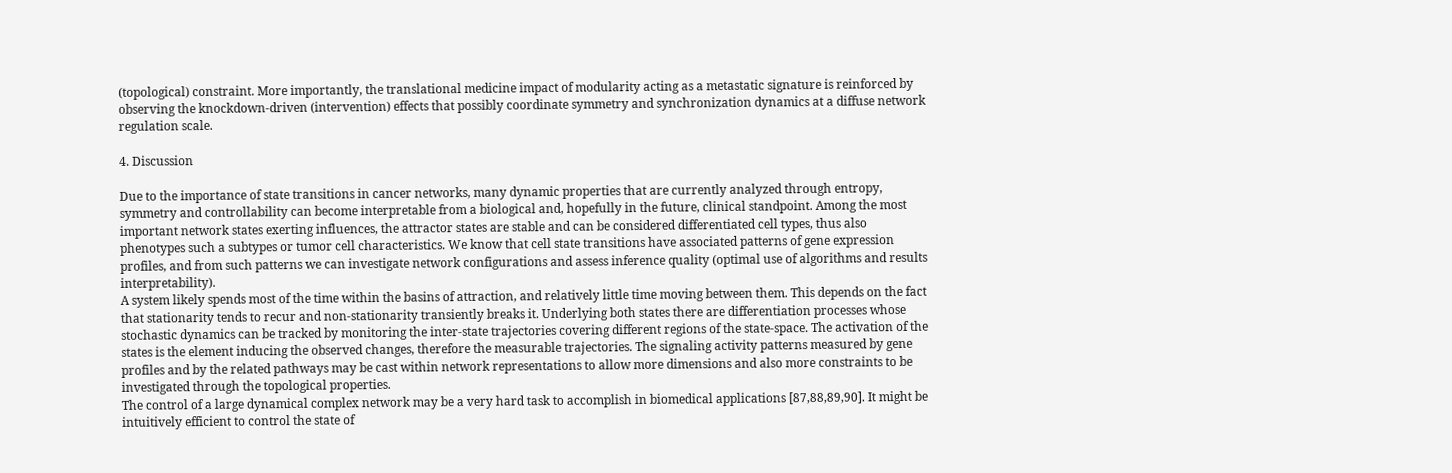(topological) constraint. More importantly, the translational medicine impact of modularity acting as a metastatic signature is reinforced by observing the knockdown-driven (intervention) effects that possibly coordinate symmetry and synchronization dynamics at a diffuse network regulation scale.

4. Discussion

Due to the importance of state transitions in cancer networks, many dynamic properties that are currently analyzed through entropy, symmetry and controllability can become interpretable from a biological and, hopefully in the future, clinical standpoint. Among the most important network states exerting influences, the attractor states are stable and can be considered differentiated cell types, thus also phenotypes such a subtypes or tumor cell characteristics. We know that cell state transitions have associated patterns of gene expression profiles, and from such patterns we can investigate network configurations and assess inference quality (optimal use of algorithms and results interpretability).
A system likely spends most of the time within the basins of attraction, and relatively little time moving between them. This depends on the fact that stationarity tends to recur and non-stationarity transiently breaks it. Underlying both states there are differentiation processes whose stochastic dynamics can be tracked by monitoring the inter-state trajectories covering different regions of the state-space. The activation of the states is the element inducing the observed changes, therefore the measurable trajectories. The signaling activity patterns measured by gene profiles and by the related pathways may be cast within network representations to allow more dimensions and also more constraints to be investigated through the topological properties.
The control of a large dynamical complex network may be a very hard task to accomplish in biomedical applications [87,88,89,90]. It might be intuitively efficient to control the state of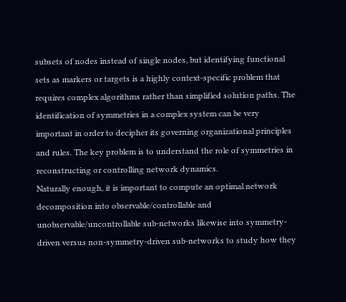subsets of nodes instead of single nodes, but identifying functional sets as markers or targets is a highly context-specific problem that requires complex algorithms rather than simplified solution paths. The identification of symmetries in a complex system can be very important in order to decipher its governing organizational principles and rules. The key problem is to understand the role of symmetries in reconstructing or controlling network dynamics.
Naturally enough, it is important to compute an optimal network decomposition into observable/controllable and unobservable/uncontrollable sub-networks likewise into symmetry-driven versus non-symmetry-driven sub-networks to study how they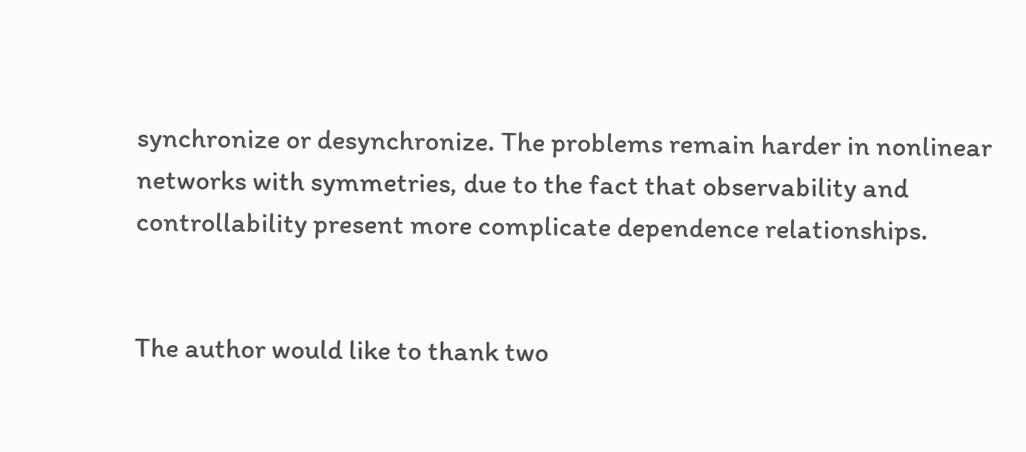synchronize or desynchronize. The problems remain harder in nonlinear networks with symmetries, due to the fact that observability and controllability present more complicate dependence relationships.


The author would like to thank two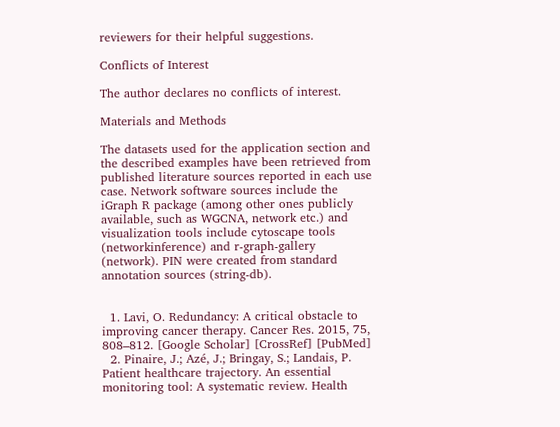reviewers for their helpful suggestions.

Conflicts of Interest

The author declares no conflicts of interest.

Materials and Methods

The datasets used for the application section and the described examples have been retrieved from published literature sources reported in each use case. Network software sources include the iGraph R package (among other ones publicly available, such as WGCNA, network etc.) and visualization tools include cytoscape tools (networkinference) and r-graph-gallery (network). PIN were created from standard annotation sources (string-db).


  1. Lavi, O. Redundancy: A critical obstacle to improving cancer therapy. Cancer Res. 2015, 75, 808–812. [Google Scholar] [CrossRef] [PubMed]
  2. Pinaire, J.; Azé, J.; Bringay, S.; Landais, P. Patient healthcare trajectory. An essential monitoring tool: A systematic review. Health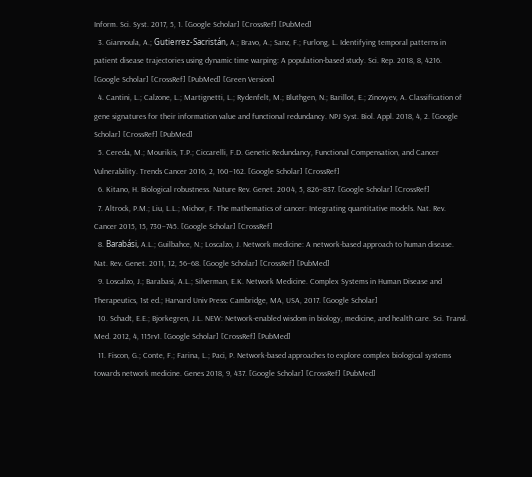Inform. Sci. Syst. 2017, 5, 1. [Google Scholar] [CrossRef] [PubMed]
  3. Giannoula, A.; Gutierrez-Sacristán, A.; Bravo, A.; Sanz, F.; Furlong, L. Identifying temporal patterns in patient disease trajectories using dynamic time warping: A population-based study. Sci. Rep. 2018, 8, 4216. [Google Scholar] [CrossRef] [PubMed] [Green Version]
  4. Cantini, L.; Calzone, L.; Martignetti, L.; Rydenfelt, M.; Bluthgen, N.; Barillot, E.; Zinovyev, A. Classification of gene signatures for their information value and functional redundancy. NPJ Syst. Biol. Appl. 2018, 4, 2. [Google Scholar] [CrossRef] [PubMed]
  5. Cereda, M.; Mourikis, T.P.; Ciccarelli, F.D. Genetic Redundancy, Functional Compensation, and Cancer Vulnerability. Trends Cancer 2016, 2, 160–162. [Google Scholar] [CrossRef]
  6. Kitano, H. Biological robustness. Nature Rev. Genet. 2004, 5, 826–837. [Google Scholar] [CrossRef]
  7. Altrock, P.M.; Liu, L.L.; Michor, F. The mathematics of cancer: Integrating quantitative models. Nat. Rev. Cancer 2015, 15, 730–745. [Google Scholar] [CrossRef]
  8. Barabási, A.L.; Guilbahce, N.; Loscalzo, J. Network medicine: A network-based approach to human disease. Nat. Rev. Genet. 2011, 12, 56–68. [Google Scholar] [CrossRef] [PubMed]
  9. Loscalzo, J.; Barabasi, A.L.; Silverman, E.K. Network Medicine. Complex Systems in Human Disease and Therapeutics, 1st ed.; Harvard Univ Press: Cambridge, MA, USA, 2017. [Google Scholar]
  10. Schadt, E.E.; Bjorkegren, J.L. NEW: Network-enabled wisdom in biology, medicine, and health care. Sci. Transl. Med. 2012, 4, 115rv1. [Google Scholar] [CrossRef] [PubMed]
  11. Fiscon, G.; Conte, F.; Farina, L.; Paci, P. Network-based approaches to explore complex biological systems towards network medicine. Genes 2018, 9, 437. [Google Scholar] [CrossRef] [PubMed]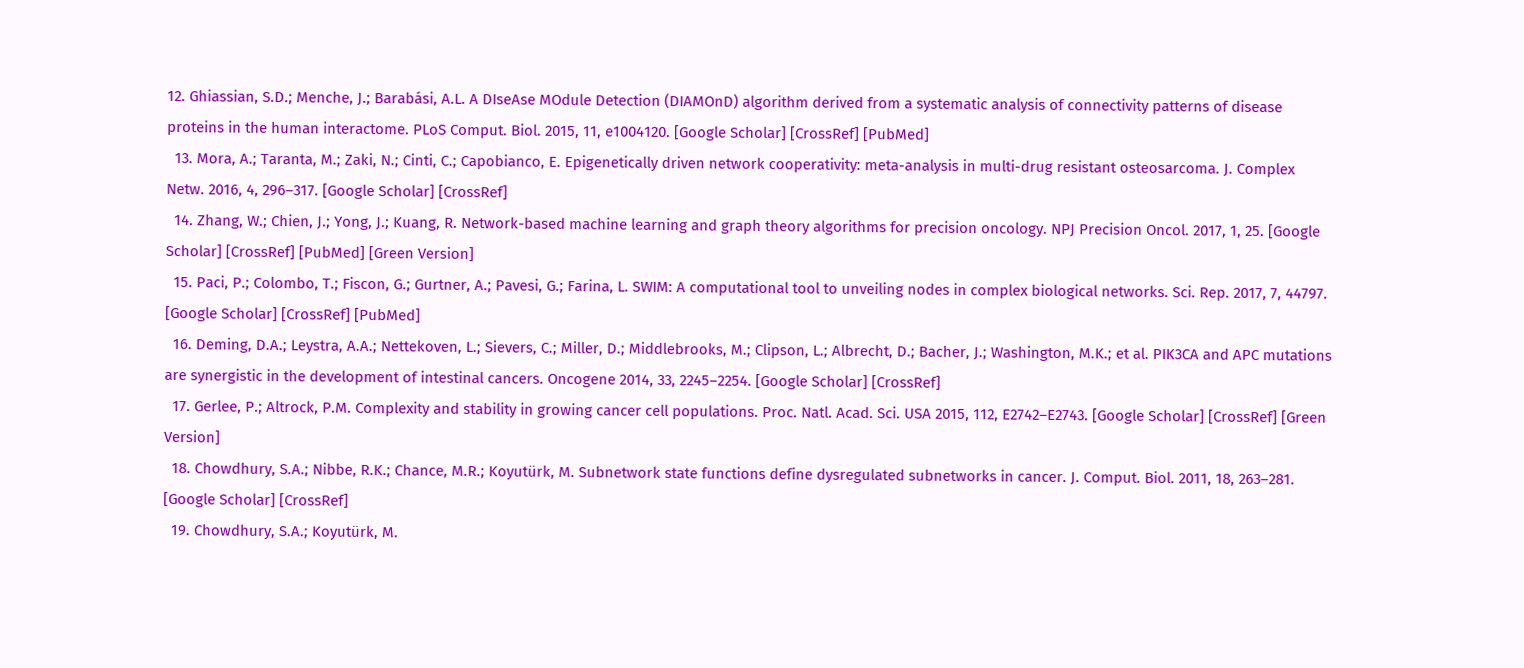12. Ghiassian, S.D.; Menche, J.; Barabási, A.L. A DIseAse MOdule Detection (DIAMOnD) algorithm derived from a systematic analysis of connectivity patterns of disease proteins in the human interactome. PLoS Comput. Biol. 2015, 11, e1004120. [Google Scholar] [CrossRef] [PubMed]
  13. Mora, A.; Taranta, M.; Zaki, N.; Cinti, C.; Capobianco, E. Epigenetically driven network cooperativity: meta-analysis in multi-drug resistant osteosarcoma. J. Complex Netw. 2016, 4, 296–317. [Google Scholar] [CrossRef]
  14. Zhang, W.; Chien, J.; Yong, J.; Kuang, R. Network-based machine learning and graph theory algorithms for precision oncology. NPJ Precision Oncol. 2017, 1, 25. [Google Scholar] [CrossRef] [PubMed] [Green Version]
  15. Paci, P.; Colombo, T.; Fiscon, G.; Gurtner, A.; Pavesi, G.; Farina, L. SWIM: A computational tool to unveiling nodes in complex biological networks. Sci. Rep. 2017, 7, 44797. [Google Scholar] [CrossRef] [PubMed]
  16. Deming, D.A.; Leystra, A.A.; Nettekoven, L.; Sievers, C.; Miller, D.; Middlebrooks, M.; Clipson, L.; Albrecht, D.; Bacher, J.; Washington, M.K.; et al. PIK3CA and APC mutations are synergistic in the development of intestinal cancers. Oncogene 2014, 33, 2245–2254. [Google Scholar] [CrossRef]
  17. Gerlee, P.; Altrock, P.M. Complexity and stability in growing cancer cell populations. Proc. Natl. Acad. Sci. USA 2015, 112, E2742–E2743. [Google Scholar] [CrossRef] [Green Version]
  18. Chowdhury, S.A.; Nibbe, R.K.; Chance, M.R.; Koyutürk, M. Subnetwork state functions define dysregulated subnetworks in cancer. J. Comput. Biol. 2011, 18, 263–281. [Google Scholar] [CrossRef]
  19. Chowdhury, S.A.; Koyutürk, M.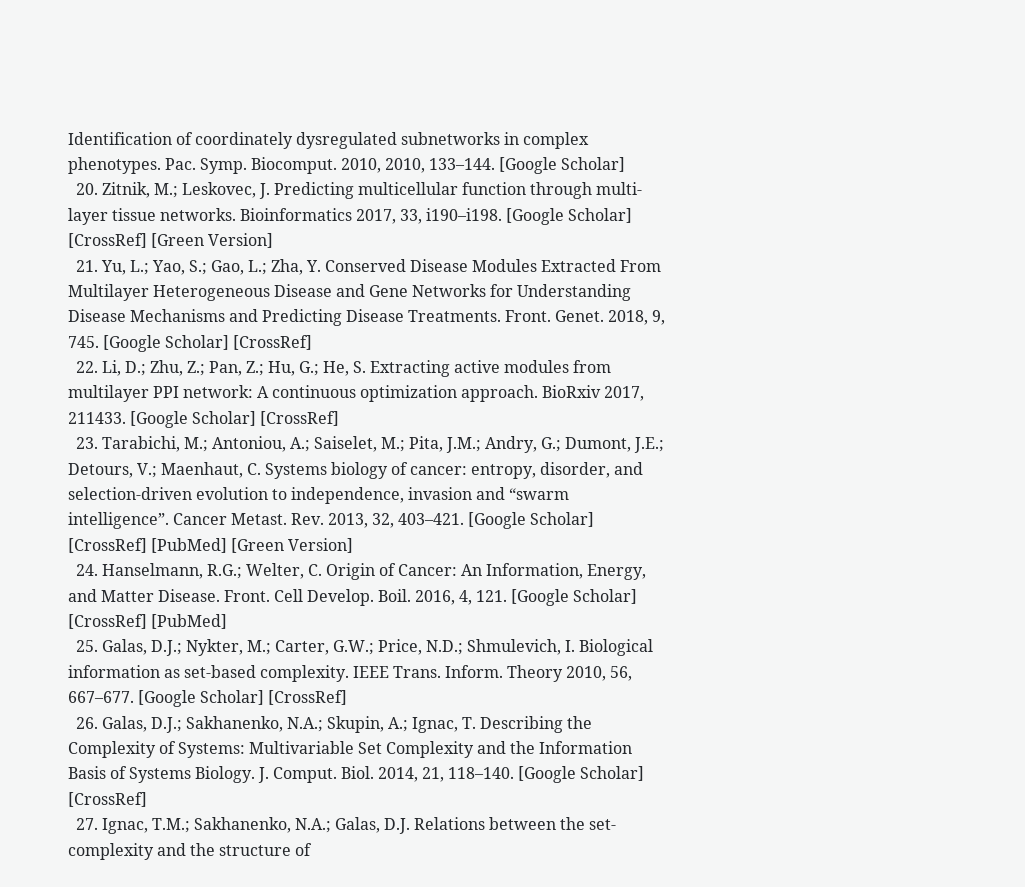Identification of coordinately dysregulated subnetworks in complex phenotypes. Pac. Symp. Biocomput. 2010, 2010, 133–144. [Google Scholar]
  20. Zitnik, M.; Leskovec, J. Predicting multicellular function through multi-layer tissue networks. Bioinformatics 2017, 33, i190–i198. [Google Scholar] [CrossRef] [Green Version]
  21. Yu, L.; Yao, S.; Gao, L.; Zha, Y. Conserved Disease Modules Extracted From Multilayer Heterogeneous Disease and Gene Networks for Understanding Disease Mechanisms and Predicting Disease Treatments. Front. Genet. 2018, 9, 745. [Google Scholar] [CrossRef]
  22. Li, D.; Zhu, Z.; Pan, Z.; Hu, G.; He, S. Extracting active modules from multilayer PPI network: A continuous optimization approach. BioRxiv 2017, 211433. [Google Scholar] [CrossRef]
  23. Tarabichi, M.; Antoniou, A.; Saiselet, M.; Pita, J.M.; Andry, G.; Dumont, J.E.; Detours, V.; Maenhaut, C. Systems biology of cancer: entropy, disorder, and selection-driven evolution to independence, invasion and “swarm intelligence”. Cancer Metast. Rev. 2013, 32, 403–421. [Google Scholar] [CrossRef] [PubMed] [Green Version]
  24. Hanselmann, R.G.; Welter, C. Origin of Cancer: An Information, Energy, and Matter Disease. Front. Cell Develop. Boil. 2016, 4, 121. [Google Scholar] [CrossRef] [PubMed]
  25. Galas, D.J.; Nykter, M.; Carter, G.W.; Price, N.D.; Shmulevich, I. Biological information as set-based complexity. IEEE Trans. Inform. Theory 2010, 56, 667–677. [Google Scholar] [CrossRef]
  26. Galas, D.J.; Sakhanenko, N.A.; Skupin, A.; Ignac, T. Describing the Complexity of Systems: Multivariable Set Complexity and the Information Basis of Systems Biology. J. Comput. Biol. 2014, 21, 118–140. [Google Scholar] [CrossRef]
  27. Ignac, T.M.; Sakhanenko, N.A.; Galas, D.J. Relations between the set-complexity and the structure of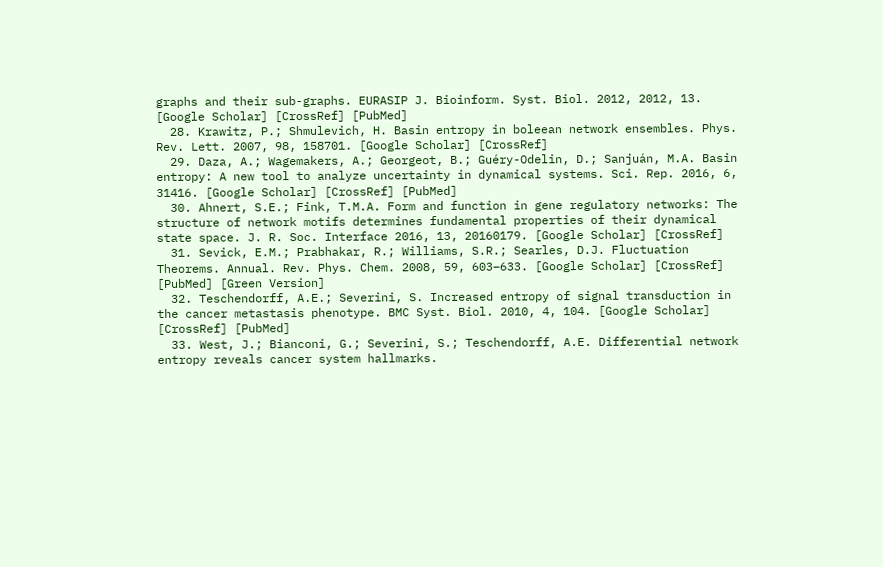graphs and their sub-graphs. EURASIP J. Bioinform. Syst. Biol. 2012, 2012, 13. [Google Scholar] [CrossRef] [PubMed]
  28. Krawitz, P.; Shmulevich, H. Basin entropy in boleean network ensembles. Phys. Rev. Lett. 2007, 98, 158701. [Google Scholar] [CrossRef]
  29. Daza, A.; Wagemakers, A.; Georgeot, B.; Guéry-Odelin, D.; Sanjuán, M.A. Basin entropy: A new tool to analyze uncertainty in dynamical systems. Sci. Rep. 2016, 6, 31416. [Google Scholar] [CrossRef] [PubMed]
  30. Ahnert, S.E.; Fink, T.M.A. Form and function in gene regulatory networks: The structure of network motifs determines fundamental properties of their dynamical state space. J. R. Soc. Interface 2016, 13, 20160179. [Google Scholar] [CrossRef]
  31. Sevick, E.M.; Prabhakar, R.; Williams, S.R.; Searles, D.J. Fluctuation Theorems. Annual. Rev. Phys. Chem. 2008, 59, 603–633. [Google Scholar] [CrossRef] [PubMed] [Green Version]
  32. Teschendorff, A.E.; Severini, S. Increased entropy of signal transduction in the cancer metastasis phenotype. BMC Syst. Biol. 2010, 4, 104. [Google Scholar] [CrossRef] [PubMed]
  33. West, J.; Bianconi, G.; Severini, S.; Teschendorff, A.E. Differential network entropy reveals cancer system hallmarks.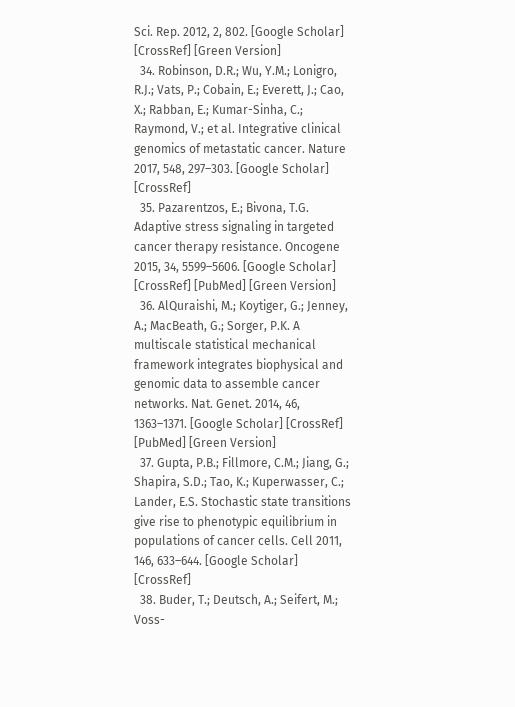Sci. Rep. 2012, 2, 802. [Google Scholar] [CrossRef] [Green Version]
  34. Robinson, D.R.; Wu, Y.M.; Lonigro, R.J.; Vats, P.; Cobain, E.; Everett, J.; Cao, X.; Rabban, E.; Kumar-Sinha, C.; Raymond, V.; et al. Integrative clinical genomics of metastatic cancer. Nature 2017, 548, 297–303. [Google Scholar] [CrossRef]
  35. Pazarentzos, E.; Bivona, T.G. Adaptive stress signaling in targeted cancer therapy resistance. Oncogene 2015, 34, 5599–5606. [Google Scholar] [CrossRef] [PubMed] [Green Version]
  36. AlQuraishi, M.; Koytiger, G.; Jenney, A.; MacBeath, G.; Sorger, P.K. A multiscale statistical mechanical framework integrates biophysical and genomic data to assemble cancer networks. Nat. Genet. 2014, 46, 1363–1371. [Google Scholar] [CrossRef] [PubMed] [Green Version]
  37. Gupta, P.B.; Fillmore, C.M.; Jiang, G.; Shapira, S.D.; Tao, K.; Kuperwasser, C.; Lander, E.S. Stochastic state transitions give rise to phenotypic equilibrium in populations of cancer cells. Cell 2011, 146, 633–644. [Google Scholar] [CrossRef]
  38. Buder, T.; Deutsch, A.; Seifert, M.; Voss-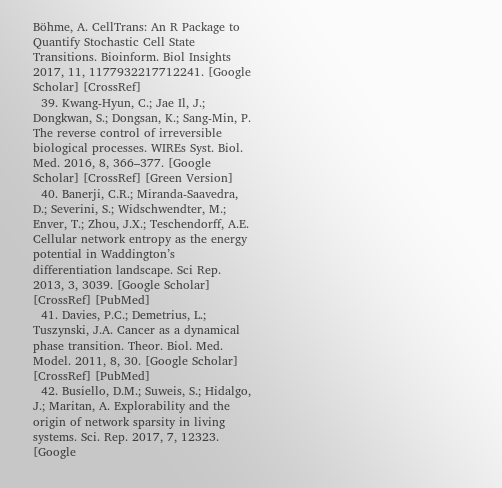Böhme, A. CellTrans: An R Package to Quantify Stochastic Cell State Transitions. Bioinform. Biol Insights 2017, 11, 1177932217712241. [Google Scholar] [CrossRef]
  39. Kwang-Hyun, C.; Jae Il, J.; Dongkwan, S.; Dongsan, K.; Sang-Min, P. The reverse control of irreversible biological processes. WIREs Syst. Biol. Med. 2016, 8, 366–377. [Google Scholar] [CrossRef] [Green Version]
  40. Banerji, C.R.; Miranda-Saavedra, D.; Severini, S.; Widschwendter, M.; Enver, T.; Zhou, J.X.; Teschendorff, A.E. Cellular network entropy as the energy potential in Waddington’s differentiation landscape. Sci Rep. 2013, 3, 3039. [Google Scholar] [CrossRef] [PubMed]
  41. Davies, P.C.; Demetrius, L.; Tuszynski, J.A. Cancer as a dynamical phase transition. Theor. Biol. Med. Model. 2011, 8, 30. [Google Scholar] [CrossRef] [PubMed]
  42. Busiello, D.M.; Suweis, S.; Hidalgo, J.; Maritan, A. Explorability and the origin of network sparsity in living systems. Sci. Rep. 2017, 7, 12323. [Google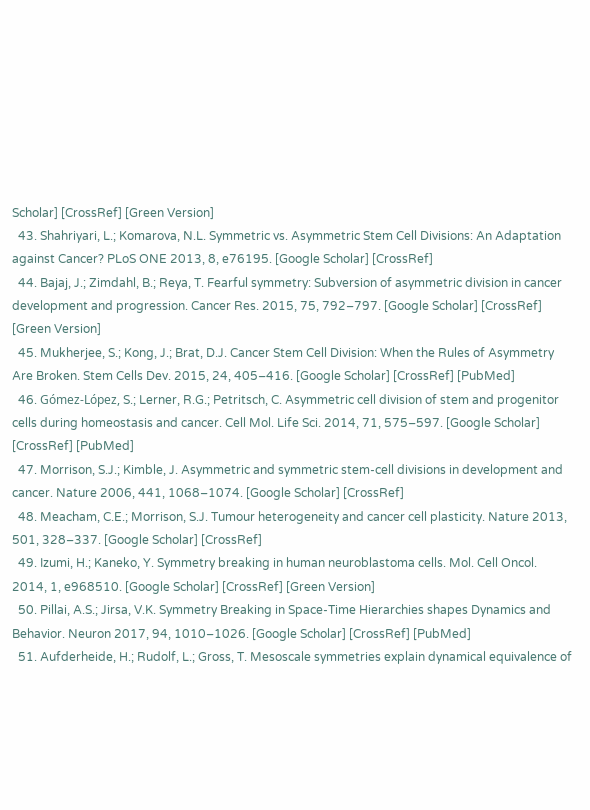Scholar] [CrossRef] [Green Version]
  43. Shahriyari, L.; Komarova, N.L. Symmetric vs. Asymmetric Stem Cell Divisions: An Adaptation against Cancer? PLoS ONE 2013, 8, e76195. [Google Scholar] [CrossRef]
  44. Bajaj, J.; Zimdahl, B.; Reya, T. Fearful symmetry: Subversion of asymmetric division in cancer development and progression. Cancer Res. 2015, 75, 792–797. [Google Scholar] [CrossRef] [Green Version]
  45. Mukherjee, S.; Kong, J.; Brat, D.J. Cancer Stem Cell Division: When the Rules of Asymmetry Are Broken. Stem Cells Dev. 2015, 24, 405–416. [Google Scholar] [CrossRef] [PubMed]
  46. Gómez-López, S.; Lerner, R.G.; Petritsch, C. Asymmetric cell division of stem and progenitor cells during homeostasis and cancer. Cell Mol. Life Sci. 2014, 71, 575–597. [Google Scholar] [CrossRef] [PubMed]
  47. Morrison, S.J.; Kimble, J. Asymmetric and symmetric stem-cell divisions in development and cancer. Nature 2006, 441, 1068–1074. [Google Scholar] [CrossRef]
  48. Meacham, C.E.; Morrison, S.J. Tumour heterogeneity and cancer cell plasticity. Nature 2013, 501, 328–337. [Google Scholar] [CrossRef]
  49. Izumi, H.; Kaneko, Y. Symmetry breaking in human neuroblastoma cells. Mol. Cell Oncol. 2014, 1, e968510. [Google Scholar] [CrossRef] [Green Version]
  50. Pillai, A.S.; Jirsa, V.K. Symmetry Breaking in Space-Time Hierarchies shapes Dynamics and Behavior. Neuron 2017, 94, 1010–1026. [Google Scholar] [CrossRef] [PubMed]
  51. Aufderheide, H.; Rudolf, L.; Gross, T. Mesoscale symmetries explain dynamical equivalence of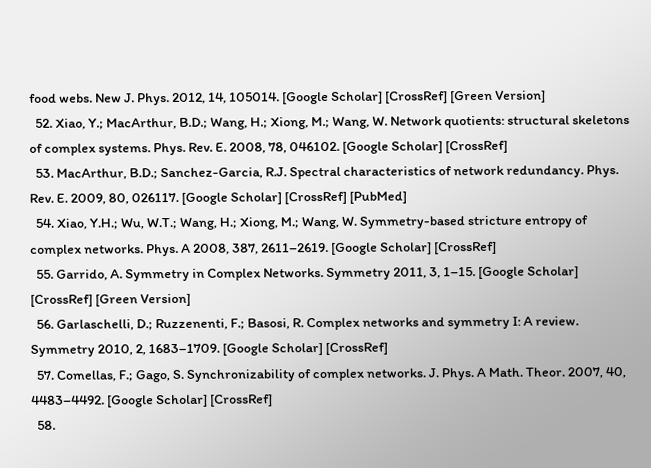food webs. New J. Phys. 2012, 14, 105014. [Google Scholar] [CrossRef] [Green Version]
  52. Xiao, Y.; MacArthur, B.D.; Wang, H.; Xiong, M.; Wang, W. Network quotients: structural skeletons of complex systems. Phys. Rev. E. 2008, 78, 046102. [Google Scholar] [CrossRef]
  53. MacArthur, B.D.; Sanchez-Garcia, R.J. Spectral characteristics of network redundancy. Phys. Rev. E. 2009, 80, 026117. [Google Scholar] [CrossRef] [PubMed]
  54. Xiao, Y.H.; Wu, W.T.; Wang, H.; Xiong, M.; Wang, W. Symmetry-based stricture entropy of complex networks. Phys. A 2008, 387, 2611–2619. [Google Scholar] [CrossRef]
  55. Garrido, A. Symmetry in Complex Networks. Symmetry 2011, 3, 1–15. [Google Scholar] [CrossRef] [Green Version]
  56. Garlaschelli, D.; Ruzzenenti, F.; Basosi, R. Complex networks and symmetry I: A review. Symmetry 2010, 2, 1683–1709. [Google Scholar] [CrossRef]
  57. Comellas, F.; Gago, S. Synchronizability of complex networks. J. Phys. A Math. Theor. 2007, 40, 4483–4492. [Google Scholar] [CrossRef]
  58.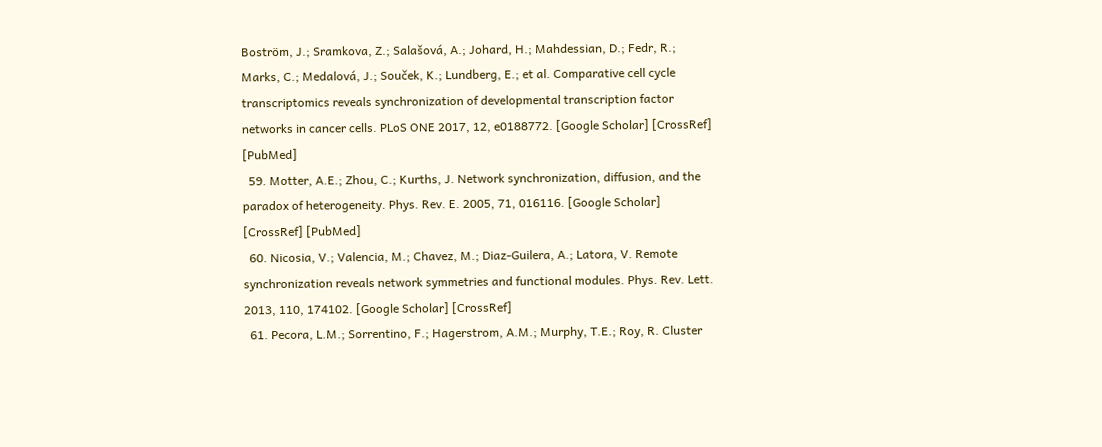Boström, J.; Sramkova, Z.; Salašová, A.; Johard, H.; Mahdessian, D.; Fedr, R.; Marks, C.; Medalová, J.; Souček, K.; Lundberg, E.; et al. Comparative cell cycle transcriptomics reveals synchronization of developmental transcription factor networks in cancer cells. PLoS ONE 2017, 12, e0188772. [Google Scholar] [CrossRef] [PubMed]
  59. Motter, A.E.; Zhou, C.; Kurths, J. Network synchronization, diffusion, and the paradox of heterogeneity. Phys. Rev. E. 2005, 71, 016116. [Google Scholar] [CrossRef] [PubMed]
  60. Nicosia, V.; Valencia, M.; Chavez, M.; Diaz-Guilera, A.; Latora, V. Remote synchronization reveals network symmetries and functional modules. Phys. Rev. Lett. 2013, 110, 174102. [Google Scholar] [CrossRef]
  61. Pecora, L.M.; Sorrentino, F.; Hagerstrom, A.M.; Murphy, T.E.; Roy, R. Cluster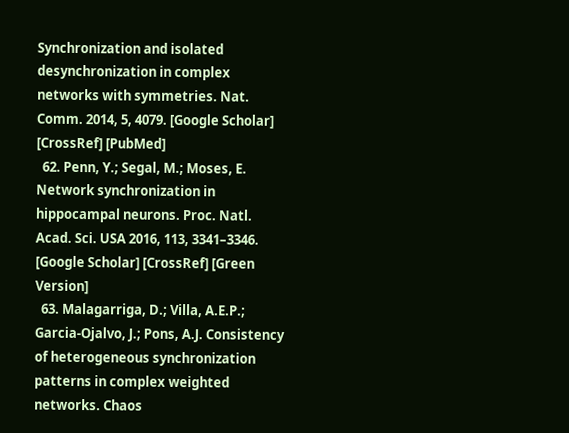Synchronization and isolated desynchronization in complex networks with symmetries. Nat. Comm. 2014, 5, 4079. [Google Scholar] [CrossRef] [PubMed]
  62. Penn, Y.; Segal, M.; Moses, E. Network synchronization in hippocampal neurons. Proc. Natl. Acad. Sci. USA 2016, 113, 3341–3346. [Google Scholar] [CrossRef] [Green Version]
  63. Malagarriga, D.; Villa, A.E.P.; Garcia-Ojalvo, J.; Pons, A.J. Consistency of heterogeneous synchronization patterns in complex weighted networks. Chaos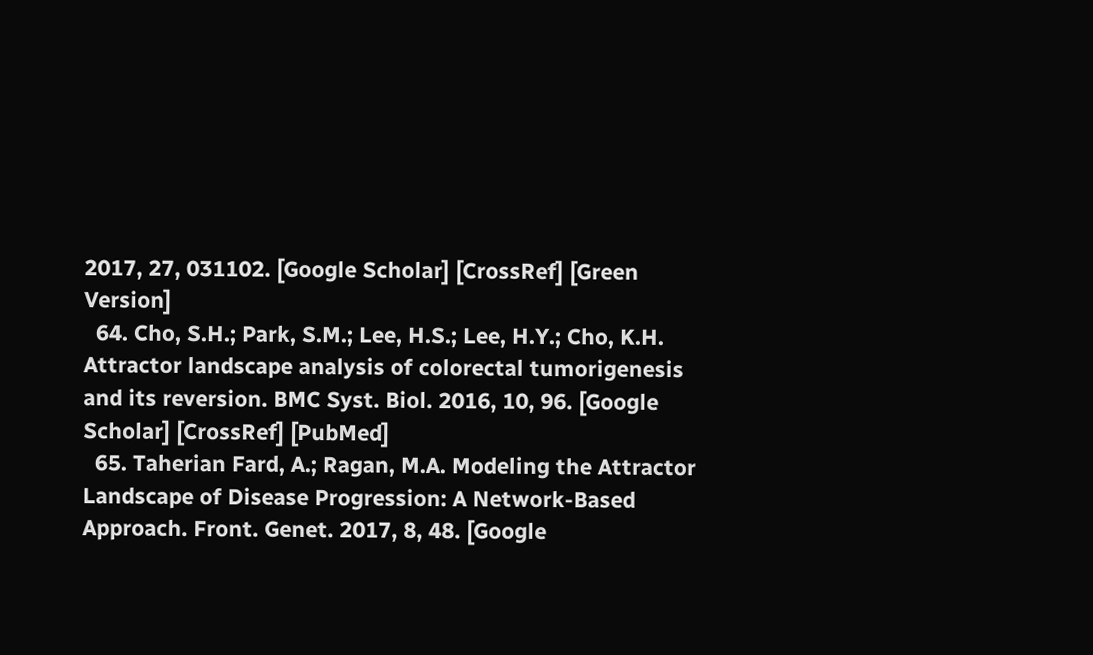2017, 27, 031102. [Google Scholar] [CrossRef] [Green Version]
  64. Cho, S.H.; Park, S.M.; Lee, H.S.; Lee, H.Y.; Cho, K.H. Attractor landscape analysis of colorectal tumorigenesis and its reversion. BMC Syst. Biol. 2016, 10, 96. [Google Scholar] [CrossRef] [PubMed]
  65. Taherian Fard, A.; Ragan, M.A. Modeling the Attractor Landscape of Disease Progression: A Network-Based Approach. Front. Genet. 2017, 8, 48. [Google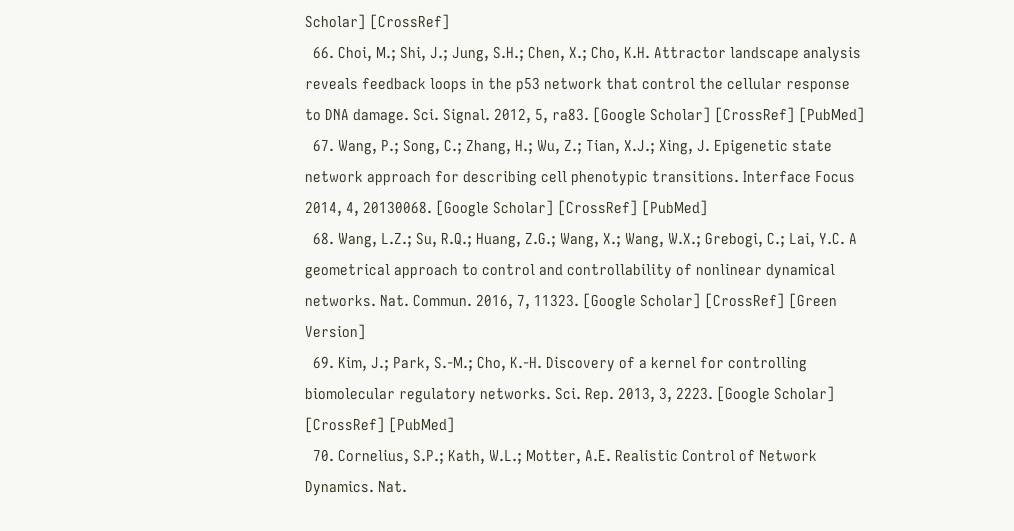Scholar] [CrossRef]
  66. Choi, M.; Shi, J.; Jung, S.H.; Chen, X.; Cho, K.H. Attractor landscape analysis reveals feedback loops in the p53 network that control the cellular response to DNA damage. Sci. Signal. 2012, 5, ra83. [Google Scholar] [CrossRef] [PubMed]
  67. Wang, P.; Song, C.; Zhang, H.; Wu, Z.; Tian, X.J.; Xing, J. Epigenetic state network approach for describing cell phenotypic transitions. Interface Focus 2014, 4, 20130068. [Google Scholar] [CrossRef] [PubMed]
  68. Wang, L.Z.; Su, R.Q.; Huang, Z.G.; Wang, X.; Wang, W.X.; Grebogi, C.; Lai, Y.C. A geometrical approach to control and controllability of nonlinear dynamical networks. Nat. Commun. 2016, 7, 11323. [Google Scholar] [CrossRef] [Green Version]
  69. Kim, J.; Park, S.-M.; Cho, K.-H. Discovery of a kernel for controlling biomolecular regulatory networks. Sci. Rep. 2013, 3, 2223. [Google Scholar] [CrossRef] [PubMed]
  70. Cornelius, S.P.; Kath, W.L.; Motter, A.E. Realistic Control of Network Dynamics. Nat.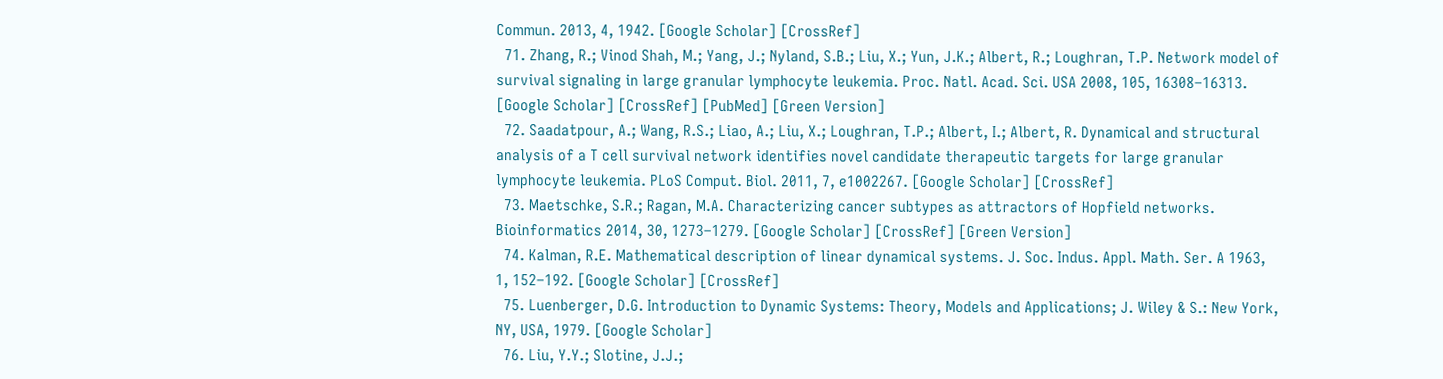Commun. 2013, 4, 1942. [Google Scholar] [CrossRef]
  71. Zhang, R.; Vinod Shah, M.; Yang, J.; Nyland, S.B.; Liu, X.; Yun, J.K.; Albert, R.; Loughran, T.P. Network model of survival signaling in large granular lymphocyte leukemia. Proc. Natl. Acad. Sci. USA 2008, 105, 16308–16313. [Google Scholar] [CrossRef] [PubMed] [Green Version]
  72. Saadatpour, A.; Wang, R.S.; Liao, A.; Liu, X.; Loughran, T.P.; Albert, I.; Albert, R. Dynamical and structural analysis of a T cell survival network identifies novel candidate therapeutic targets for large granular lymphocyte leukemia. PLoS Comput. Biol. 2011, 7, e1002267. [Google Scholar] [CrossRef]
  73. Maetschke, S.R.; Ragan, M.A. Characterizing cancer subtypes as attractors of Hopfield networks. Bioinformatics 2014, 30, 1273–1279. [Google Scholar] [CrossRef] [Green Version]
  74. Kalman, R.E. Mathematical description of linear dynamical systems. J. Soc. Indus. Appl. Math. Ser. A 1963, 1, 152–192. [Google Scholar] [CrossRef]
  75. Luenberger, D.G. Introduction to Dynamic Systems: Theory, Models and Applications; J. Wiley & S.: New York, NY, USA, 1979. [Google Scholar]
  76. Liu, Y.Y.; Slotine, J.J.;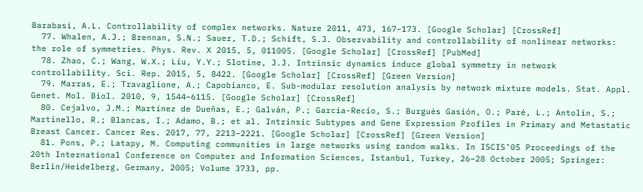Barabasi, A.L. Controllability of complex networks. Nature 2011, 473, 167–173. [Google Scholar] [CrossRef]
  77. Whalen, A.J.; Brennan, S.N.; Sauer, T.D.; Schift, S.J. Observability and controllability of nonlinear networks: the role of symmetries. Phys. Rev. X 2015, 5, 011005. [Google Scholar] [CrossRef] [PubMed]
  78. Zhao, C.; Wang, W.X.; Liu, Y.Y.; Slotine, J.J. Intrinsic dynamics induce global symmetry in network controllability. Sci. Rep. 2015, 5, 8422. [Google Scholar] [CrossRef] [Green Version]
  79. Marras, E.; Travaglione, A.; Capobianco, E. Sub-modular resolution analysis by network mixture models. Stat. Appl. Genet. Mol. Biol. 2010, 9, 1544–6115. [Google Scholar] [CrossRef]
  80. Cejalvo, J.M.; Martínez de Dueñas, E.; Galván, P.; García-Recio, S.; Burgués Gasión, O.; Paré, L.; Antolín, S.; Martinello, R.; Blancas, I.; Adamo, B.; et al. Intrinsic Subtypes and Gene Expression Profiles in Primary and Metastatic Breast Cancer. Cancer Res. 2017, 77, 2213–2221. [Google Scholar] [CrossRef] [Green Version]
  81. Pons, P.; Latapy, M. Computing communities in large networks using random walks. In ISCIS’05 Proceedings of the 20th International Conference on Computer and Information Sciences, Istanbul, Turkey, 26–28 October 2005; Springer: Berlin/Heidelberg, Germany, 2005; Volume 3733, pp.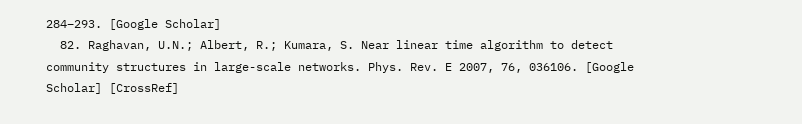284–293. [Google Scholar]
  82. Raghavan, U.N.; Albert, R.; Kumara, S. Near linear time algorithm to detect community structures in large-scale networks. Phys. Rev. E 2007, 76, 036106. [Google Scholar] [CrossRef]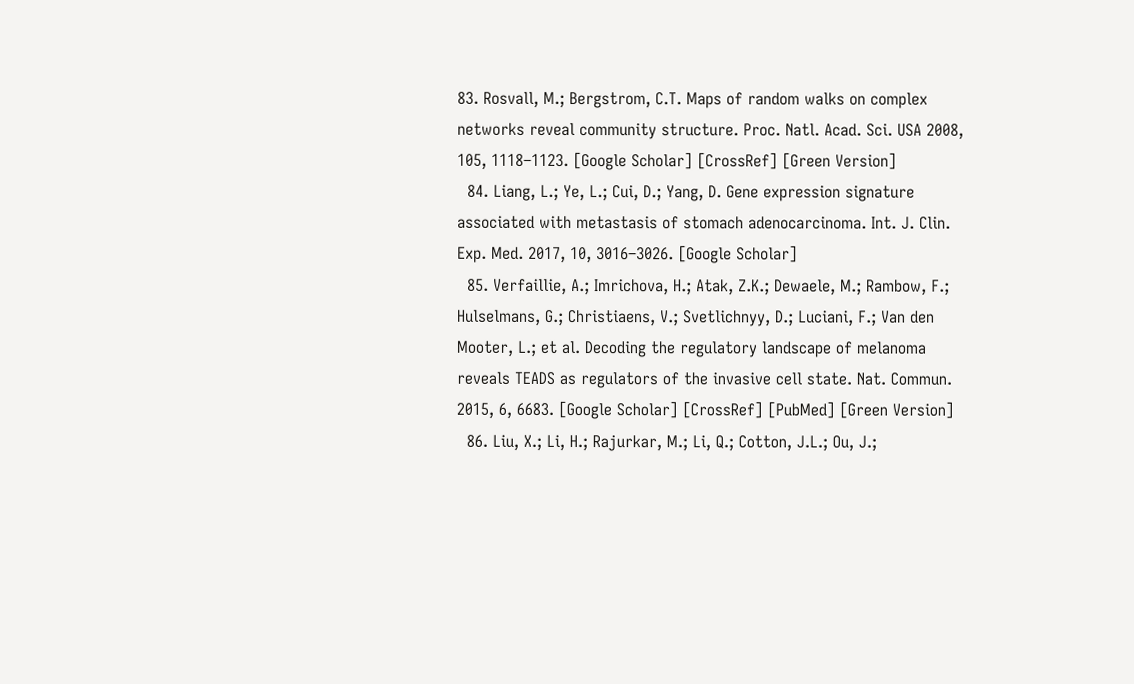83. Rosvall, M.; Bergstrom, C.T. Maps of random walks on complex networks reveal community structure. Proc. Natl. Acad. Sci. USA 2008, 105, 1118–1123. [Google Scholar] [CrossRef] [Green Version]
  84. Liang, L.; Ye, L.; Cui, D.; Yang, D. Gene expression signature associated with metastasis of stomach adenocarcinoma. Int. J. Clin. Exp. Med. 2017, 10, 3016–3026. [Google Scholar]
  85. Verfaillie, A.; Imrichova, H.; Atak, Z.K.; Dewaele, M.; Rambow, F.; Hulselmans, G.; Christiaens, V.; Svetlichnyy, D.; Luciani, F.; Van den Mooter, L.; et al. Decoding the regulatory landscape of melanoma reveals TEADS as regulators of the invasive cell state. Nat. Commun. 2015, 6, 6683. [Google Scholar] [CrossRef] [PubMed] [Green Version]
  86. Liu, X.; Li, H.; Rajurkar, M.; Li, Q.; Cotton, J.L.; Ou, J.;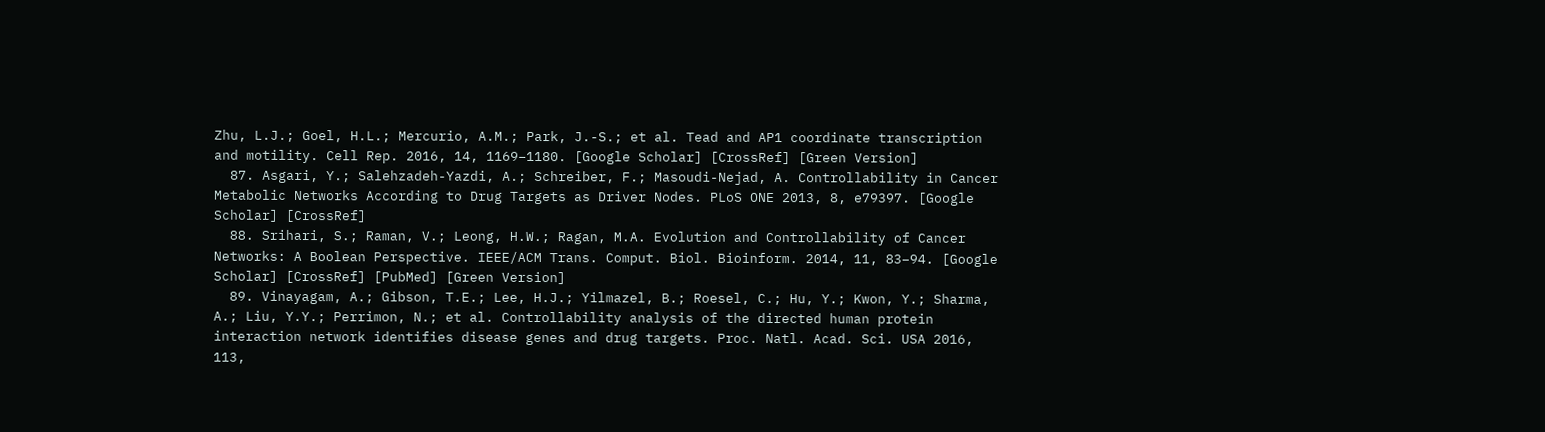Zhu, L.J.; Goel, H.L.; Mercurio, A.M.; Park, J.-S.; et al. Tead and AP1 coordinate transcription and motility. Cell Rep. 2016, 14, 1169–1180. [Google Scholar] [CrossRef] [Green Version]
  87. Asgari, Y.; Salehzadeh-Yazdi, A.; Schreiber, F.; Masoudi-Nejad, A. Controllability in Cancer Metabolic Networks According to Drug Targets as Driver Nodes. PLoS ONE 2013, 8, e79397. [Google Scholar] [CrossRef]
  88. Srihari, S.; Raman, V.; Leong, H.W.; Ragan, M.A. Evolution and Controllability of Cancer Networks: A Boolean Perspective. IEEE/ACM Trans. Comput. Biol. Bioinform. 2014, 11, 83–94. [Google Scholar] [CrossRef] [PubMed] [Green Version]
  89. Vinayagam, A.; Gibson, T.E.; Lee, H.J.; Yilmazel, B.; Roesel, C.; Hu, Y.; Kwon, Y.; Sharma, A.; Liu, Y.Y.; Perrimon, N.; et al. Controllability analysis of the directed human protein interaction network identifies disease genes and drug targets. Proc. Natl. Acad. Sci. USA 2016, 113,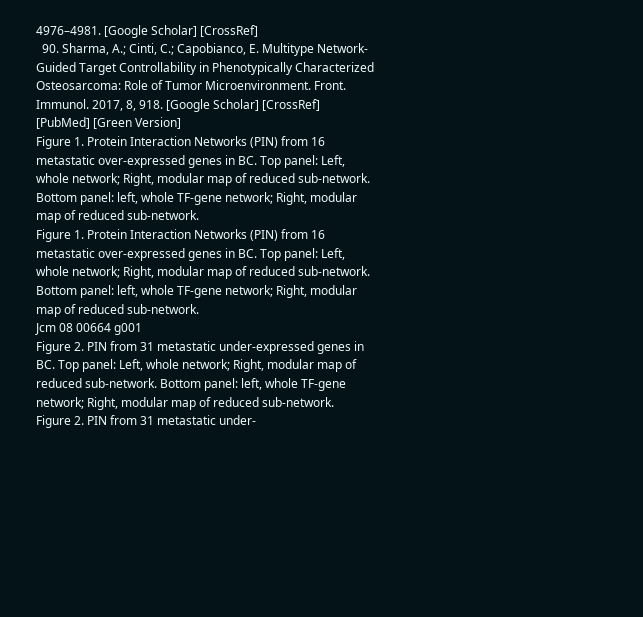4976–4981. [Google Scholar] [CrossRef]
  90. Sharma, A.; Cinti, C.; Capobianco, E. Multitype Network-Guided Target Controllability in Phenotypically Characterized Osteosarcoma: Role of Tumor Microenvironment. Front. Immunol. 2017, 8, 918. [Google Scholar] [CrossRef] [PubMed] [Green Version]
Figure 1. Protein Interaction Networks (PIN) from 16 metastatic over-expressed genes in BC. Top panel: Left, whole network; Right, modular map of reduced sub-network. Bottom panel: left, whole TF-gene network; Right, modular map of reduced sub-network.
Figure 1. Protein Interaction Networks (PIN) from 16 metastatic over-expressed genes in BC. Top panel: Left, whole network; Right, modular map of reduced sub-network. Bottom panel: left, whole TF-gene network; Right, modular map of reduced sub-network.
Jcm 08 00664 g001
Figure 2. PIN from 31 metastatic under-expressed genes in BC. Top panel: Left, whole network; Right, modular map of reduced sub-network. Bottom panel: left, whole TF-gene network; Right, modular map of reduced sub-network.
Figure 2. PIN from 31 metastatic under-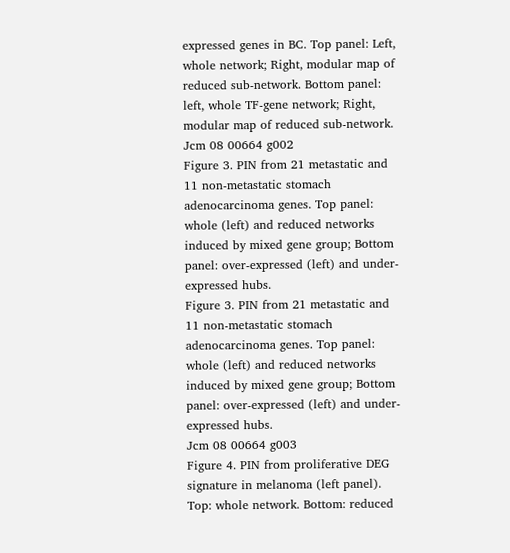expressed genes in BC. Top panel: Left, whole network; Right, modular map of reduced sub-network. Bottom panel: left, whole TF-gene network; Right, modular map of reduced sub-network.
Jcm 08 00664 g002
Figure 3. PIN from 21 metastatic and 11 non-metastatic stomach adenocarcinoma genes. Top panel: whole (left) and reduced networks induced by mixed gene group; Bottom panel: over-expressed (left) and under-expressed hubs.
Figure 3. PIN from 21 metastatic and 11 non-metastatic stomach adenocarcinoma genes. Top panel: whole (left) and reduced networks induced by mixed gene group; Bottom panel: over-expressed (left) and under-expressed hubs.
Jcm 08 00664 g003
Figure 4. PIN from proliferative DEG signature in melanoma (left panel). Top: whole network. Bottom: reduced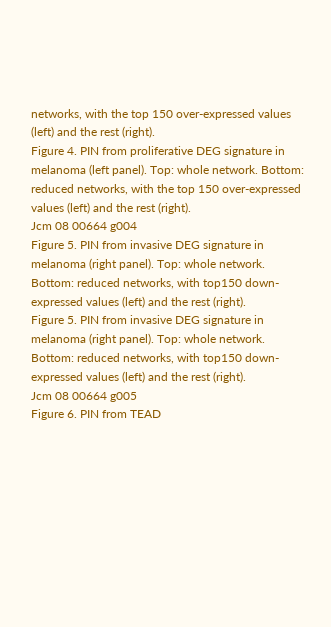networks, with the top 150 over-expressed values (left) and the rest (right).
Figure 4. PIN from proliferative DEG signature in melanoma (left panel). Top: whole network. Bottom: reduced networks, with the top 150 over-expressed values (left) and the rest (right).
Jcm 08 00664 g004
Figure 5. PIN from invasive DEG signature in melanoma (right panel). Top: whole network. Bottom: reduced networks, with top150 down-expressed values (left) and the rest (right).
Figure 5. PIN from invasive DEG signature in melanoma (right panel). Top: whole network. Bottom: reduced networks, with top150 down-expressed values (left) and the rest (right).
Jcm 08 00664 g005
Figure 6. PIN from TEAD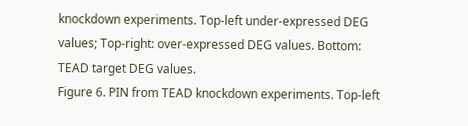knockdown experiments. Top-left under-expressed DEG values; Top-right: over-expressed DEG values. Bottom: TEAD target DEG values.
Figure 6. PIN from TEAD knockdown experiments. Top-left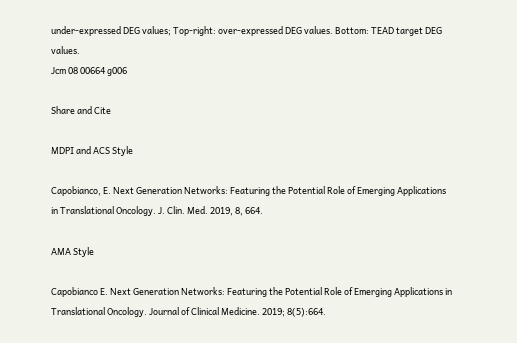under-expressed DEG values; Top-right: over-expressed DEG values. Bottom: TEAD target DEG values.
Jcm 08 00664 g006

Share and Cite

MDPI and ACS Style

Capobianco, E. Next Generation Networks: Featuring the Potential Role of Emerging Applications in Translational Oncology. J. Clin. Med. 2019, 8, 664.

AMA Style

Capobianco E. Next Generation Networks: Featuring the Potential Role of Emerging Applications in Translational Oncology. Journal of Clinical Medicine. 2019; 8(5):664.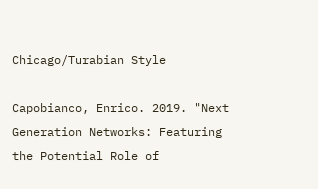Chicago/Turabian Style

Capobianco, Enrico. 2019. "Next Generation Networks: Featuring the Potential Role of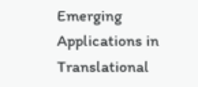Emerging Applications in Translational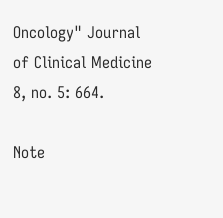Oncology" Journal of Clinical Medicine 8, no. 5: 664.

Note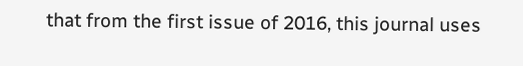that from the first issue of 2016, this journal uses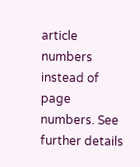article numbers instead of page numbers. See further details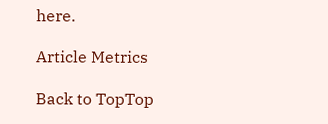here.

Article Metrics

Back to TopTop